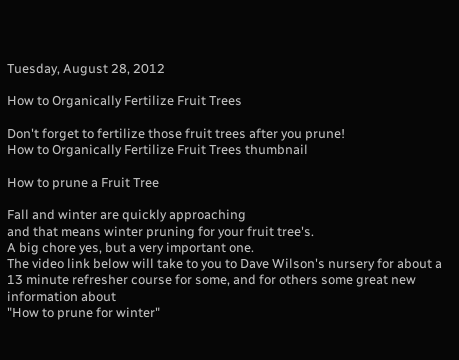Tuesday, August 28, 2012

How to Organically Fertilize Fruit Trees

Don't forget to fertilize those fruit trees after you prune!
How to Organically Fertilize Fruit Trees thumbnail

How to prune a Fruit Tree

Fall and winter are quickly approaching
and that means winter pruning for your fruit tree's.
A big chore yes, but a very important one.
The video link below will take to you to Dave Wilson's nursery for about a 13 minute refresher course for some, and for others some great new information about
"How to prune for winter"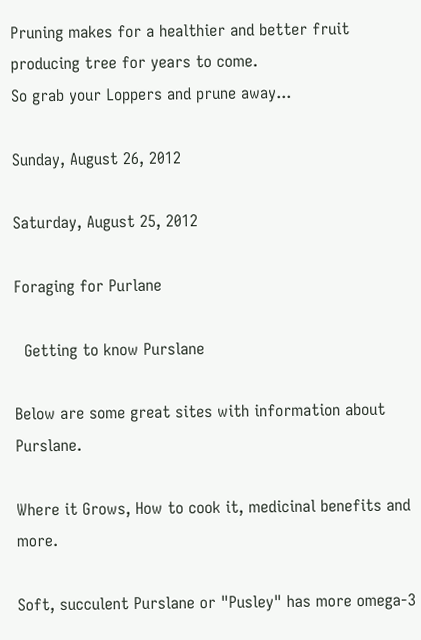Pruning makes for a healthier and better fruit
producing tree for years to come.
So grab your Loppers and prune away...

Sunday, August 26, 2012

Saturday, August 25, 2012

Foraging for Purlane

  Getting to know Purslane

Below are some great sites with information about Purslane.

Where it Grows, How to cook it, medicinal benefits and more.

Soft, succulent Purslane or "Pusley" has more omega-3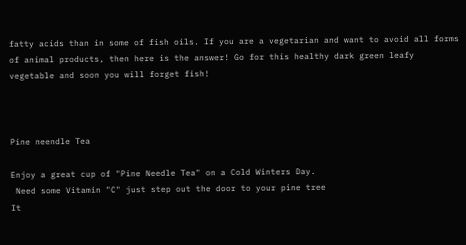fatty acids than in some of fish oils. If you are a vegetarian and want to avoid all forms of animal products, then here is the answer! Go for this healthy dark green leafy vegetable and soon you will forget fish!



Pine neendle Tea

Enjoy a great cup of "Pine Needle Tea" on a Cold Winters Day.
 Need some Vitamin "C" just step out the door to your pine tree
It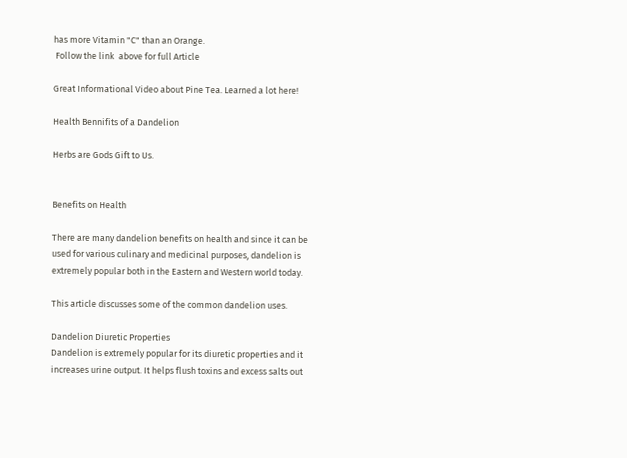has more Vitamin "C" than an Orange.
 Follow the link  above for full Article

Great Informational Video about Pine Tea. Learned a lot here!

Health Bennifits of a Dandelion

Herbs are Gods Gift to Us.


Benefits on Health

There are many dandelion benefits on health and since it can be used for various culinary and medicinal purposes, dandelion is extremely popular both in the Eastern and Western world today.

This article discusses some of the common dandelion uses.

Dandelion Diuretic Properties
Dandelion is extremely popular for its diuretic properties and it increases urine output. It helps flush toxins and excess salts out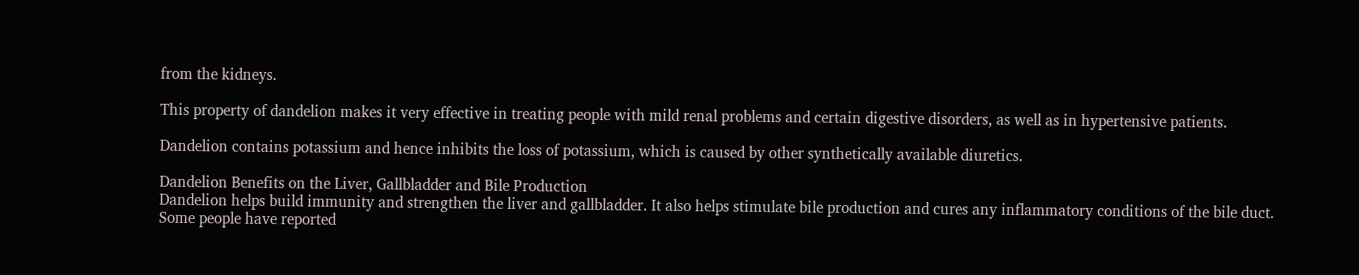from the kidneys.

This property of dandelion makes it very effective in treating people with mild renal problems and certain digestive disorders, as well as in hypertensive patients.

Dandelion contains potassium and hence inhibits the loss of potassium, which is caused by other synthetically available diuretics.

Dandelion Benefits on the Liver, Gallbladder and Bile Production
Dandelion helps build immunity and strengthen the liver and gallbladder. It also helps stimulate bile production and cures any inflammatory conditions of the bile duct.
Some people have reported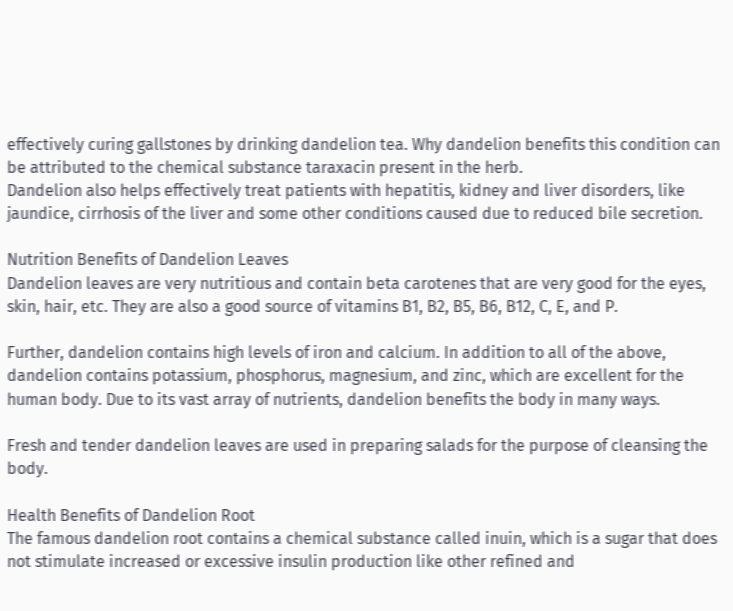effectively curing gallstones by drinking dandelion tea. Why dandelion benefits this condition can be attributed to the chemical substance taraxacin present in the herb.
Dandelion also helps effectively treat patients with hepatitis, kidney and liver disorders, like jaundice, cirrhosis of the liver and some other conditions caused due to reduced bile secretion.

Nutrition Benefits of Dandelion Leaves
Dandelion leaves are very nutritious and contain beta carotenes that are very good for the eyes, skin, hair, etc. They are also a good source of vitamins B1, B2, B5, B6, B12, C, E, and P.

Further, dandelion contains high levels of iron and calcium. In addition to all of the above, dandelion contains potassium, phosphorus, magnesium, and zinc, which are excellent for the human body. Due to its vast array of nutrients, dandelion benefits the body in many ways.

Fresh and tender dandelion leaves are used in preparing salads for the purpose of cleansing the body.

Health Benefits of Dandelion Root
The famous dandelion root contains a chemical substance called inuin, which is a sugar that does not stimulate increased or excessive insulin production like other refined and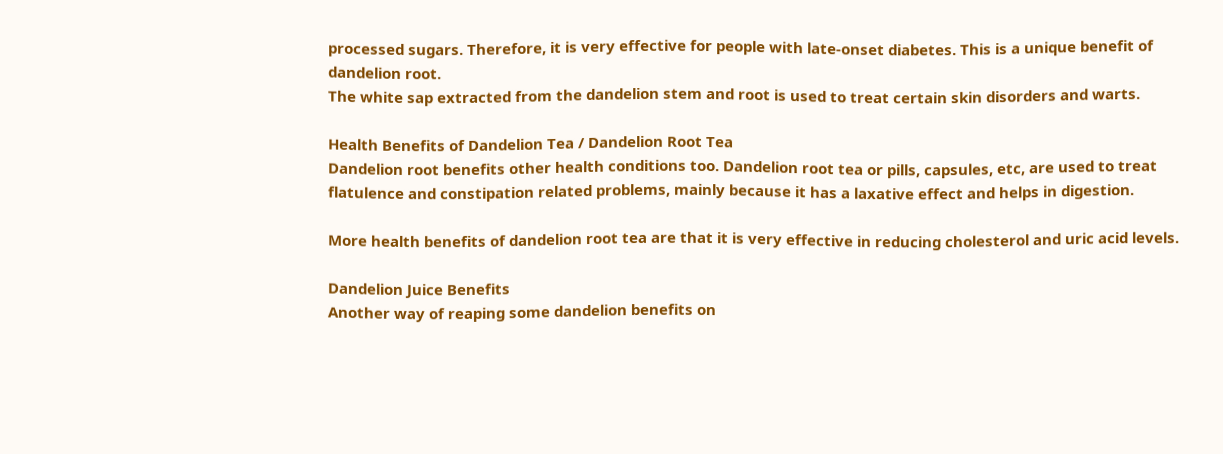processed sugars. Therefore, it is very effective for people with late-onset diabetes. This is a unique benefit of dandelion root.
The white sap extracted from the dandelion stem and root is used to treat certain skin disorders and warts.

Health Benefits of Dandelion Tea / Dandelion Root Tea
Dandelion root benefits other health conditions too. Dandelion root tea or pills, capsules, etc, are used to treat flatulence and constipation related problems, mainly because it has a laxative effect and helps in digestion.

More health benefits of dandelion root tea are that it is very effective in reducing cholesterol and uric acid levels.

Dandelion Juice Benefits
Another way of reaping some dandelion benefits on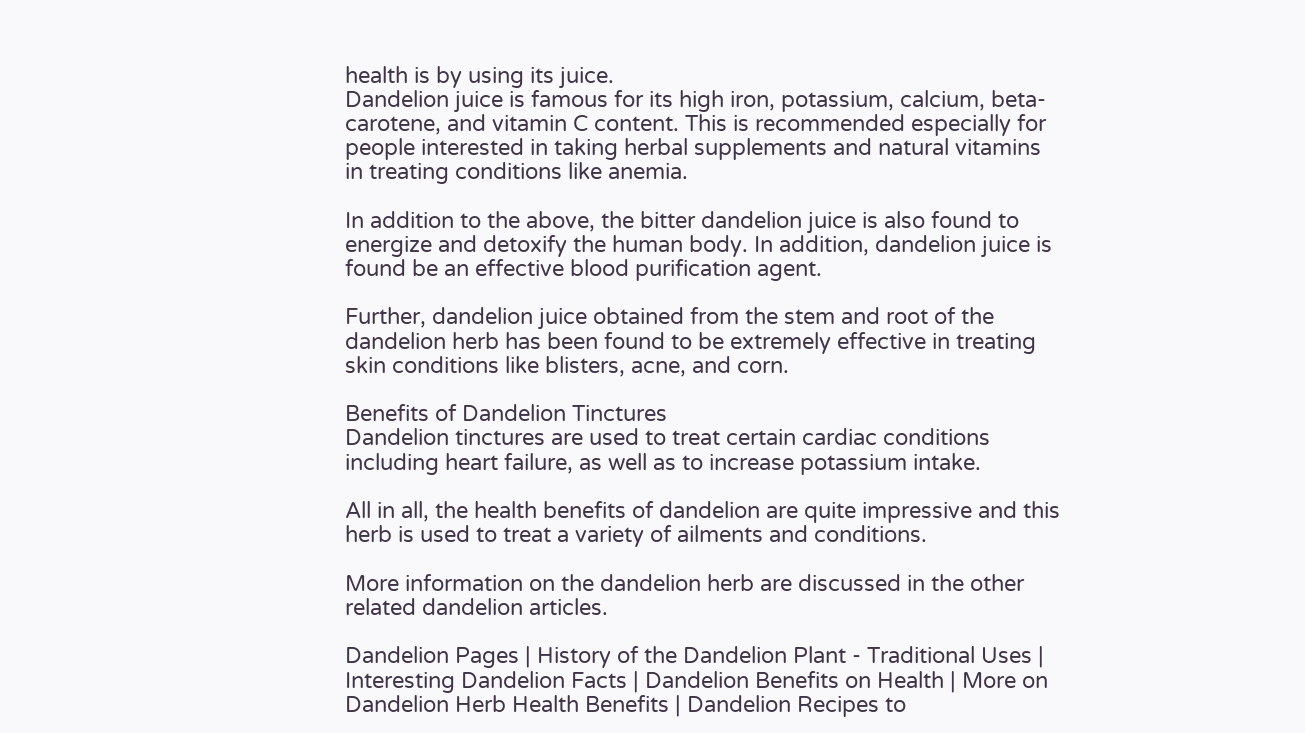health is by using its juice.
Dandelion juice is famous for its high iron, potassium, calcium, beta-carotene, and vitamin C content. This is recommended especially for people interested in taking herbal supplements and natural vitamins in treating conditions like anemia.

In addition to the above, the bitter dandelion juice is also found to energize and detoxify the human body. In addition, dandelion juice is found be an effective blood purification agent.

Further, dandelion juice obtained from the stem and root of the dandelion herb has been found to be extremely effective in treating skin conditions like blisters, acne, and corn.

Benefits of Dandelion Tinctures
Dandelion tinctures are used to treat certain cardiac conditions including heart failure, as well as to increase potassium intake.

All in all, the health benefits of dandelion are quite impressive and this herb is used to treat a variety of ailments and conditions.

More information on the dandelion herb are discussed in the other related dandelion articles.

Dandelion Pages | History of the Dandelion Plant - Traditional Uses | Interesting Dandelion Facts | Dandelion Benefits on Health | More on Dandelion Herb Health Benefits | Dandelion Recipes to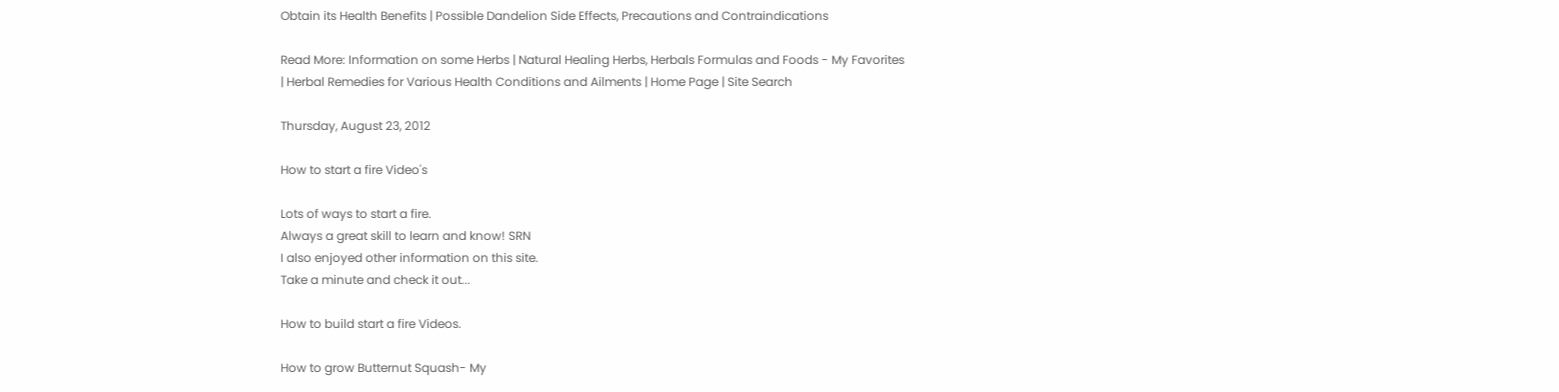Obtain its Health Benefits | Possible Dandelion Side Effects, Precautions and Contraindications

Read More: Information on some Herbs | Natural Healing Herbs, Herbals Formulas and Foods - My Favorites | Herbal Remedies for Various Health Conditions and Ailments | Home Page | Site Search

Thursday, August 23, 2012

How to start a fire Video's

Lots of ways to start a fire.
Always a great skill to learn and know! SRN
I also enjoyed other information on this site.
Take a minute and check it out...

How to build start a fire Videos.

How to grow Butternut Squash- My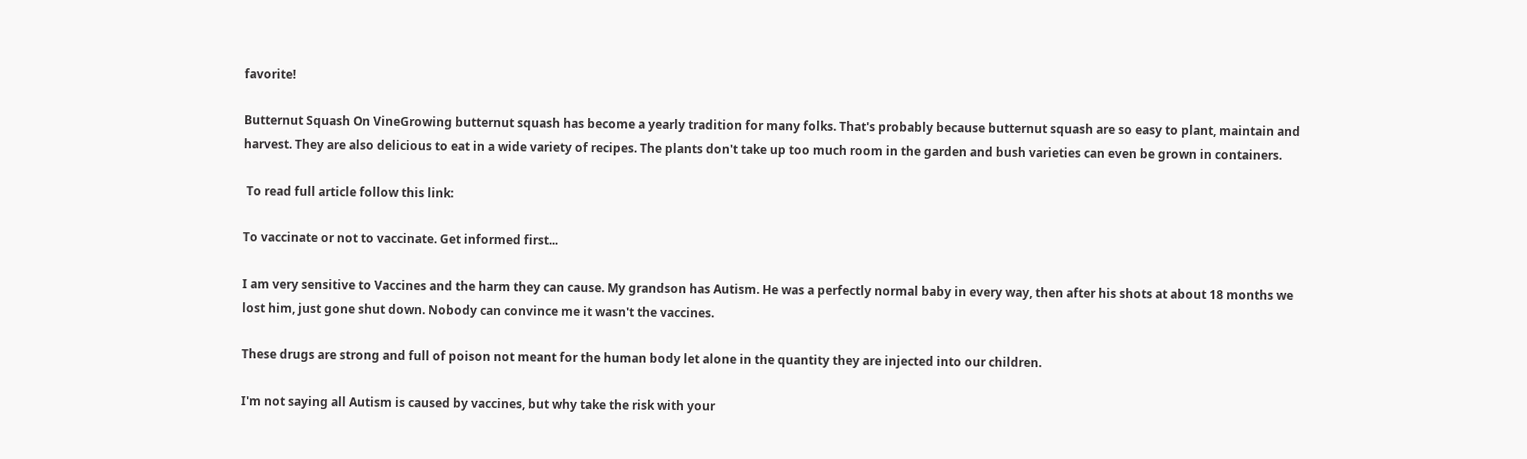favorite!

Butternut Squash On VineGrowing butternut squash has become a yearly tradition for many folks. That's probably because butternut squash are so easy to plant, maintain and harvest. They are also delicious to eat in a wide variety of recipes. The plants don't take up too much room in the garden and bush varieties can even be grown in containers.

 To read full article follow this link:

To vaccinate or not to vaccinate. Get informed first...

I am very sensitive to Vaccines and the harm they can cause. My grandson has Autism. He was a perfectly normal baby in every way, then after his shots at about 18 months we lost him, just gone shut down. Nobody can convince me it wasn't the vaccines.

These drugs are strong and full of poison not meant for the human body let alone in the quantity they are injected into our children.

I'm not saying all Autism is caused by vaccines, but why take the risk with your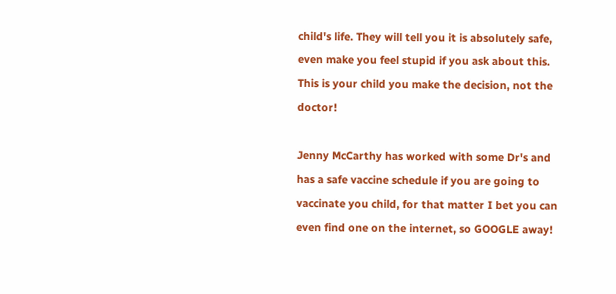child's life. They will tell you it is absolutely safe, even make you feel stupid if you ask about this. This is your child you make the decision, not the doctor!

Jenny McCarthy has worked with some Dr's and has a safe vaccine schedule if you are going to vaccinate you child, for that matter I bet you can even find one on the internet, so GOOGLE away!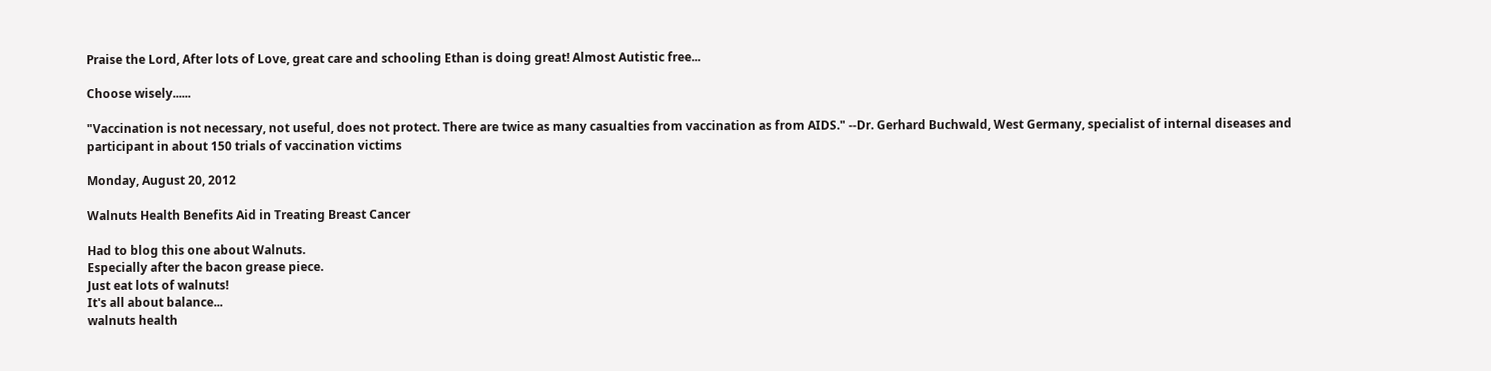Praise the Lord, After lots of Love, great care and schooling Ethan is doing great! Almost Autistic free...

Choose wisely......

"Vaccination is not necessary, not useful, does not protect. There are twice as many casualties from vaccination as from AIDS." --Dr. Gerhard Buchwald, West Germany, specialist of internal diseases and participant in about 150 trials of vaccination victims

Monday, August 20, 2012

Walnuts Health Benefits Aid in Treating Breast Cancer

Had to blog this one about Walnuts.
Especially after the bacon grease piece.
Just eat lots of walnuts!
It's all about balance...
walnuts health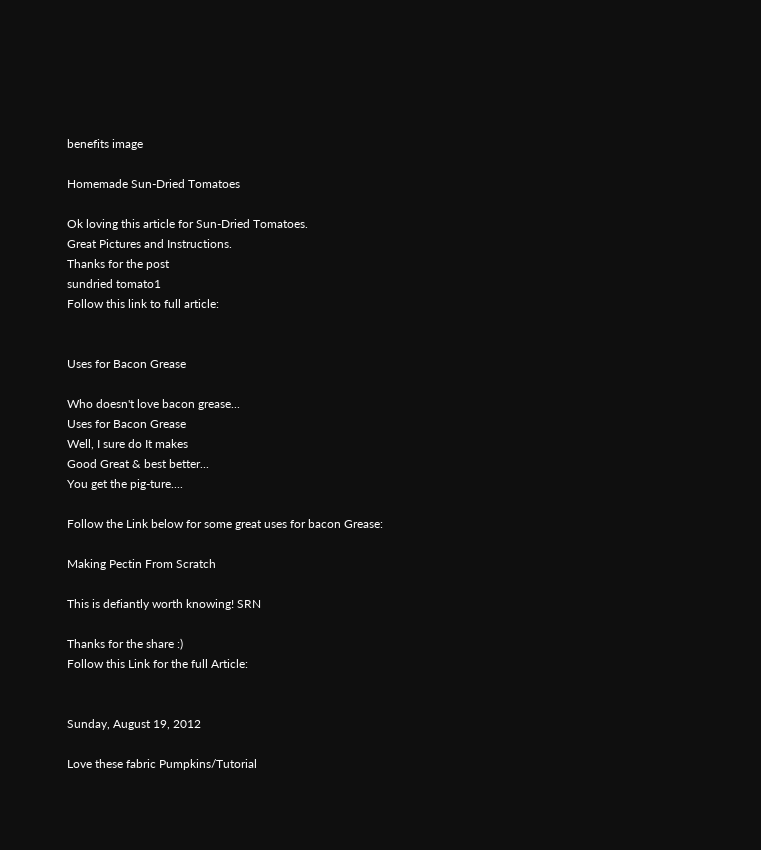benefits image

Homemade Sun-Dried Tomatoes

Ok loving this article for Sun-Dried Tomatoes.
Great Pictures and Instructions.
Thanks for the post
sundried tomato1
Follow this link to full article:


Uses for Bacon Grease

Who doesn't love bacon grease...
Uses for Bacon Grease
Well, I sure do It makes
Good Great & best better...
You get the pig-ture....

Follow the Link below for some great uses for bacon Grease:

Making Pectin From Scratch

This is defiantly worth knowing! SRN

Thanks for the share :)
Follow this Link for the full Article:


Sunday, August 19, 2012

Love these fabric Pumpkins/Tutorial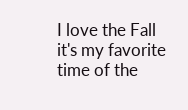I love the Fall it's my favorite time of the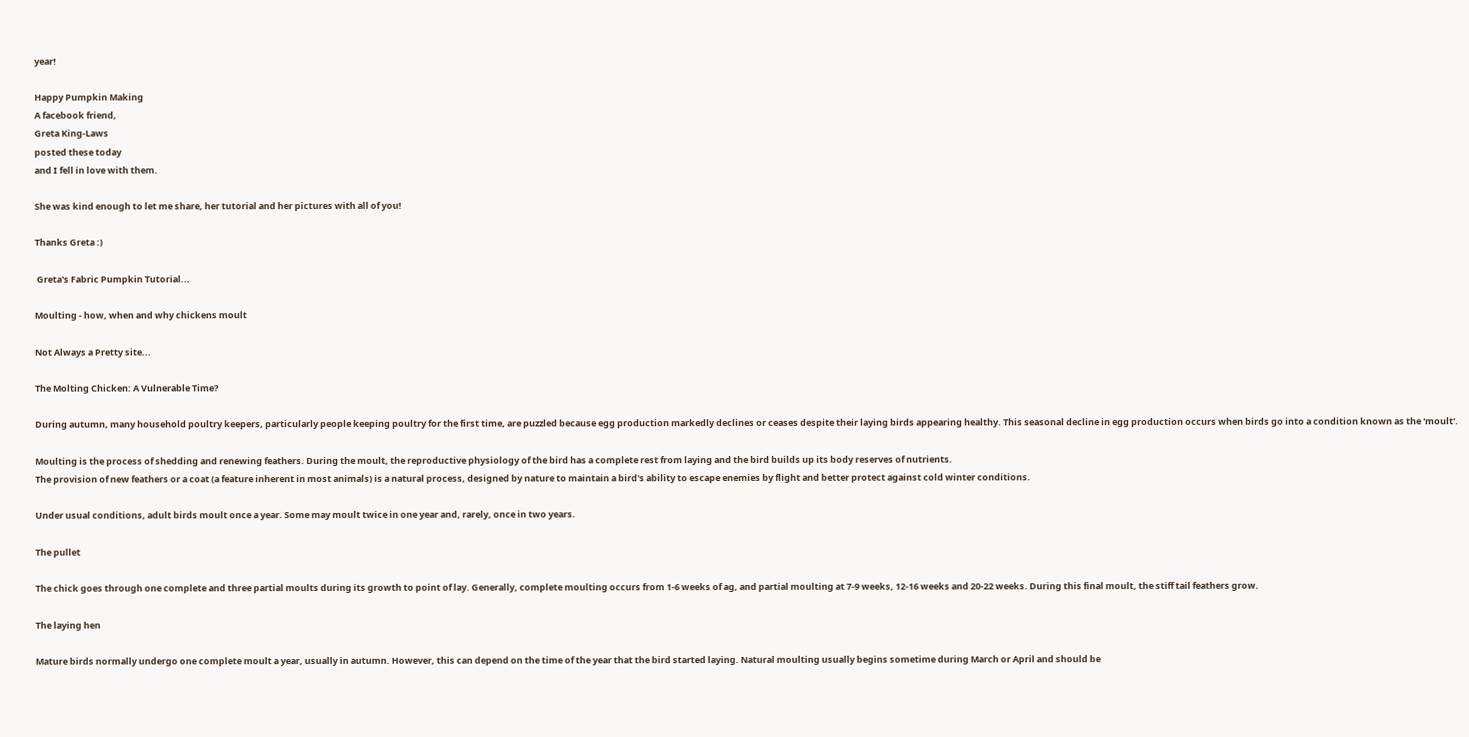year!

Happy Pumpkin Making
A facebook friend,
Greta King-Laws
posted these today
and I fell in love with them.

She was kind enough to let me share, her tutorial and her pictures with all of you!

Thanks Greta :)

 Greta's Fabric Pumpkin Tutorial...

Moulting - how, when and why chickens moult

Not Always a Pretty site...

The Molting Chicken: A Vulnerable Time?

During autumn, many household poultry keepers, particularly people keeping poultry for the first time, are puzzled because egg production markedly declines or ceases despite their laying birds appearing healthy. This seasonal decline in egg production occurs when birds go into a condition known as the 'moult'.

Moulting is the process of shedding and renewing feathers. During the moult, the reproductive physiology of the bird has a complete rest from laying and the bird builds up its body reserves of nutrients.
The provision of new feathers or a coat (a feature inherent in most animals) is a natural process, designed by nature to maintain a bird's ability to escape enemies by flight and better protect against cold winter conditions.

Under usual conditions, adult birds moult once a year. Some may moult twice in one year and, rarely, once in two years.

The pullet

The chick goes through one complete and three partial moults during its growth to point of lay. Generally, complete moulting occurs from 1-6 weeks of ag, and partial moulting at 7-9 weeks, 12-16 weeks and 20-22 weeks. During this final moult, the stiff tail feathers grow.

The laying hen

Mature birds normally undergo one complete moult a year, usually in autumn. However, this can depend on the time of the year that the bird started laying. Natural moulting usually begins sometime during March or April and should be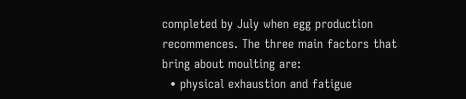completed by July when egg production recommences. The three main factors that bring about moulting are:
  • physical exhaustion and fatigue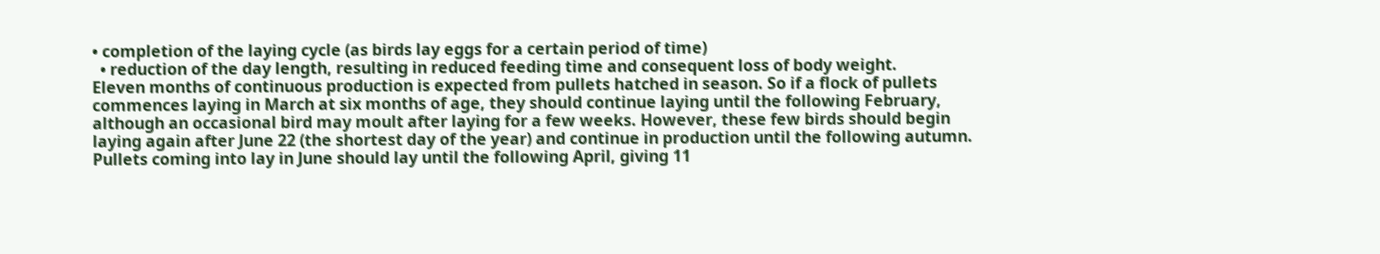• completion of the laying cycle (as birds lay eggs for a certain period of time)
  • reduction of the day length, resulting in reduced feeding time and consequent loss of body weight.
Eleven months of continuous production is expected from pullets hatched in season. So if a flock of pullets commences laying in March at six months of age, they should continue laying until the following February, although an occasional bird may moult after laying for a few weeks. However, these few birds should begin laying again after June 22 (the shortest day of the year) and continue in production until the following autumn. Pullets coming into lay in June should lay until the following April, giving 11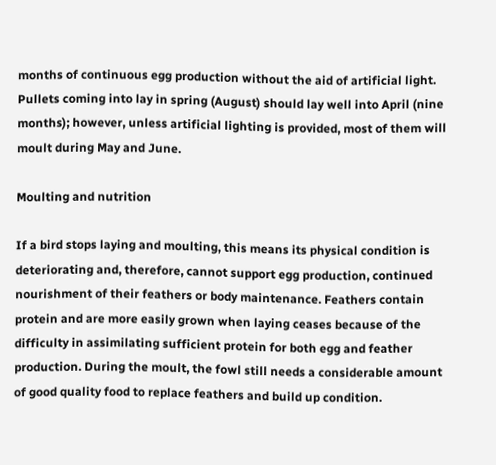months of continuous egg production without the aid of artificial light. Pullets coming into lay in spring (August) should lay well into April (nine months); however, unless artificial lighting is provided, most of them will moult during May and June.

Moulting and nutrition

If a bird stops laying and moulting, this means its physical condition is deteriorating and, therefore, cannot support egg production, continued nourishment of their feathers or body maintenance. Feathers contain protein and are more easily grown when laying ceases because of the difficulty in assimilating sufficient protein for both egg and feather production. During the moult, the fowl still needs a considerable amount of good quality food to replace feathers and build up condition.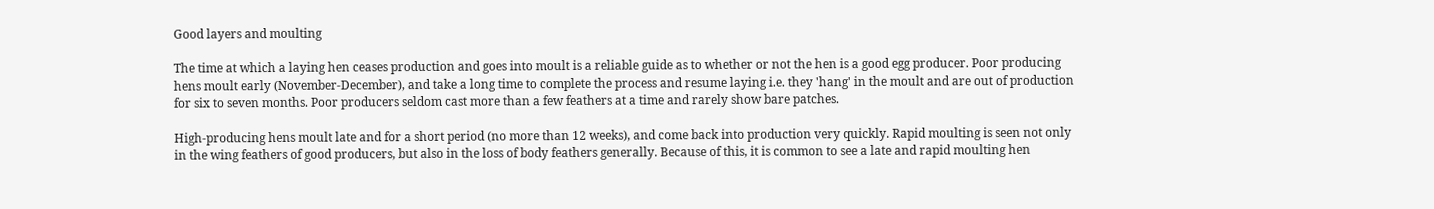Good layers and moulting

The time at which a laying hen ceases production and goes into moult is a reliable guide as to whether or not the hen is a good egg producer. Poor producing hens moult early (November-December), and take a long time to complete the process and resume laying i.e. they 'hang' in the moult and are out of production for six to seven months. Poor producers seldom cast more than a few feathers at a time and rarely show bare patches.

High-producing hens moult late and for a short period (no more than 12 weeks), and come back into production very quickly. Rapid moulting is seen not only in the wing feathers of good producers, but also in the loss of body feathers generally. Because of this, it is common to see a late and rapid moulting hen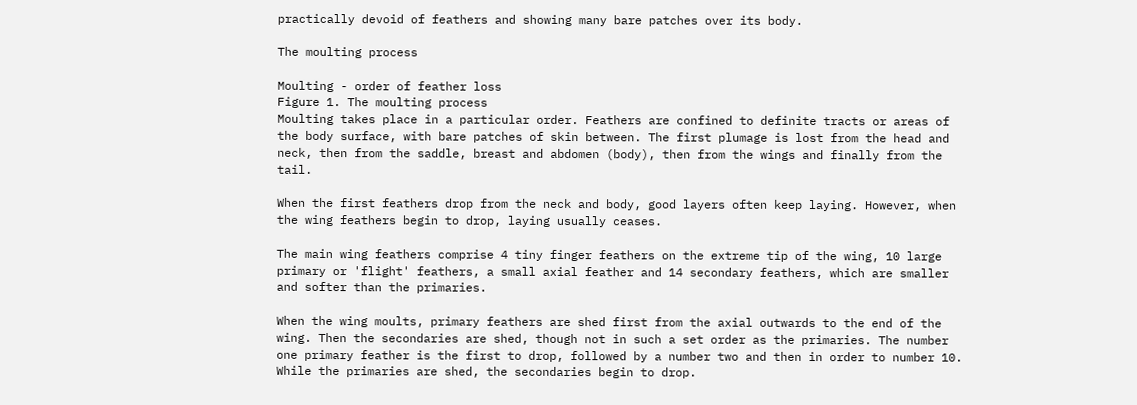practically devoid of feathers and showing many bare patches over its body.

The moulting process

Moulting - order of feather loss
Figure 1. The moulting process
Moulting takes place in a particular order. Feathers are confined to definite tracts or areas of the body surface, with bare patches of skin between. The first plumage is lost from the head and neck, then from the saddle, breast and abdomen (body), then from the wings and finally from the tail.

When the first feathers drop from the neck and body, good layers often keep laying. However, when the wing feathers begin to drop, laying usually ceases.

The main wing feathers comprise 4 tiny finger feathers on the extreme tip of the wing, 10 large primary or 'flight' feathers, a small axial feather and 14 secondary feathers, which are smaller and softer than the primaries.

When the wing moults, primary feathers are shed first from the axial outwards to the end of the wing. Then the secondaries are shed, though not in such a set order as the primaries. The number one primary feather is the first to drop, followed by a number two and then in order to number 10. While the primaries are shed, the secondaries begin to drop.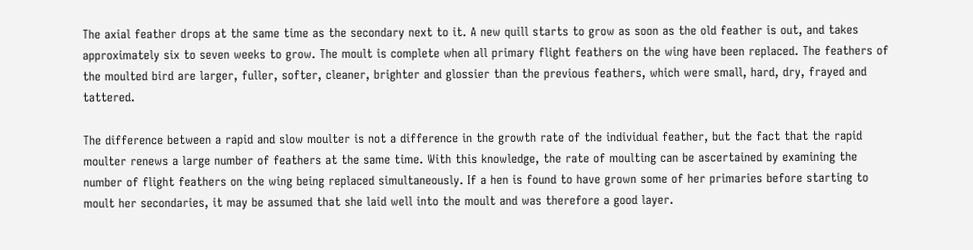The axial feather drops at the same time as the secondary next to it. A new quill starts to grow as soon as the old feather is out, and takes approximately six to seven weeks to grow. The moult is complete when all primary flight feathers on the wing have been replaced. The feathers of the moulted bird are larger, fuller, softer, cleaner, brighter and glossier than the previous feathers, which were small, hard, dry, frayed and tattered.

The difference between a rapid and slow moulter is not a difference in the growth rate of the individual feather, but the fact that the rapid moulter renews a large number of feathers at the same time. With this knowledge, the rate of moulting can be ascertained by examining the number of flight feathers on the wing being replaced simultaneously. If a hen is found to have grown some of her primaries before starting to moult her secondaries, it may be assumed that she laid well into the moult and was therefore a good layer.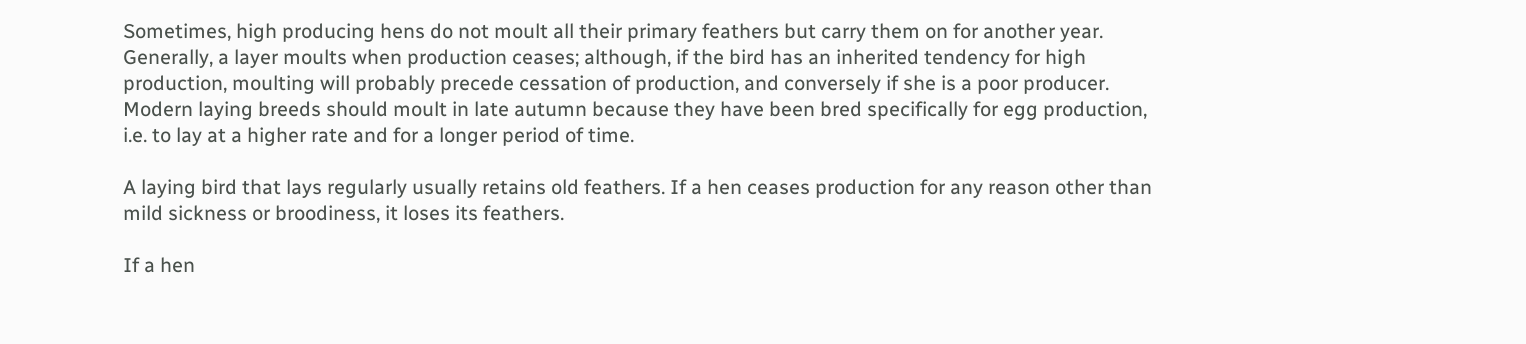Sometimes, high producing hens do not moult all their primary feathers but carry them on for another year. Generally, a layer moults when production ceases; although, if the bird has an inherited tendency for high production, moulting will probably precede cessation of production, and conversely if she is a poor producer. Modern laying breeds should moult in late autumn because they have been bred specifically for egg production, i.e. to lay at a higher rate and for a longer period of time.

A laying bird that lays regularly usually retains old feathers. If a hen ceases production for any reason other than mild sickness or broodiness, it loses its feathers.

If a hen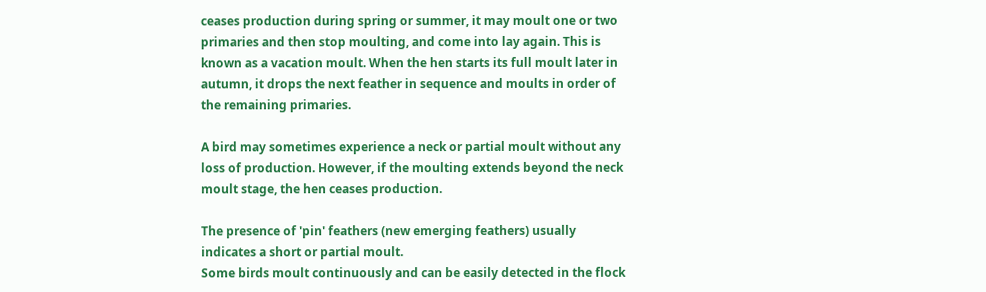ceases production during spring or summer, it may moult one or two primaries and then stop moulting, and come into lay again. This is known as a vacation moult. When the hen starts its full moult later in autumn, it drops the next feather in sequence and moults in order of the remaining primaries.

A bird may sometimes experience a neck or partial moult without any loss of production. However, if the moulting extends beyond the neck moult stage, the hen ceases production.

The presence of 'pin' feathers (new emerging feathers) usually indicates a short or partial moult.
Some birds moult continuously and can be easily detected in the flock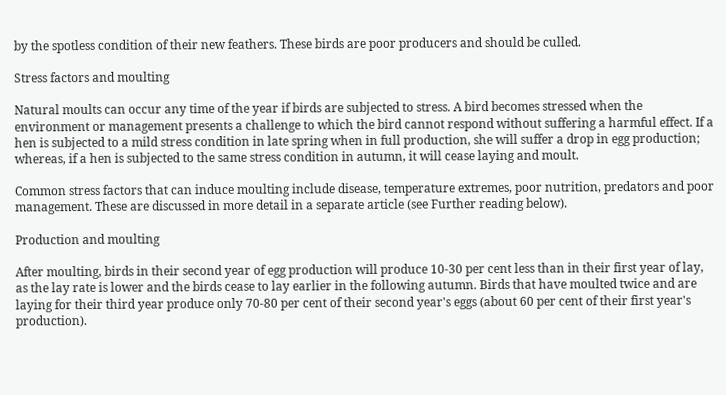by the spotless condition of their new feathers. These birds are poor producers and should be culled.

Stress factors and moulting

Natural moults can occur any time of the year if birds are subjected to stress. A bird becomes stressed when the environment or management presents a challenge to which the bird cannot respond without suffering a harmful effect. If a hen is subjected to a mild stress condition in late spring when in full production, she will suffer a drop in egg production; whereas, if a hen is subjected to the same stress condition in autumn, it will cease laying and moult.

Common stress factors that can induce moulting include disease, temperature extremes, poor nutrition, predators and poor management. These are discussed in more detail in a separate article (see Further reading below).

Production and moulting

After moulting, birds in their second year of egg production will produce 10-30 per cent less than in their first year of lay, as the lay rate is lower and the birds cease to lay earlier in the following autumn. Birds that have moulted twice and are laying for their third year produce only 70-80 per cent of their second year's eggs (about 60 per cent of their first year's production).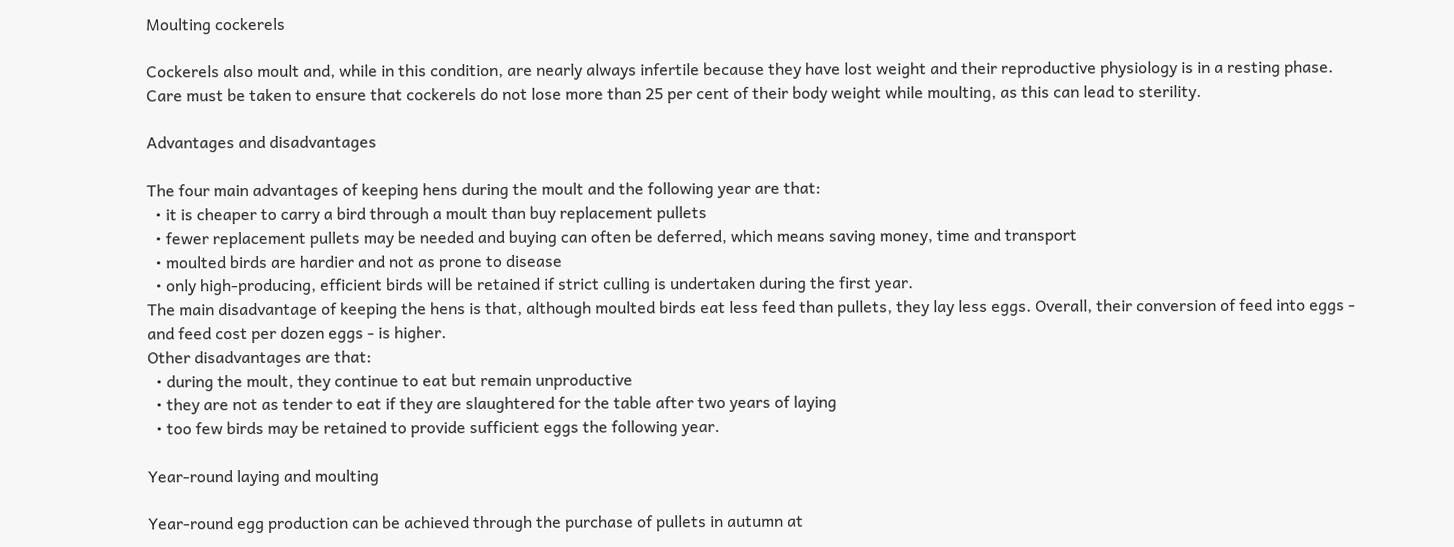Moulting cockerels

Cockerels also moult and, while in this condition, are nearly always infertile because they have lost weight and their reproductive physiology is in a resting phase. Care must be taken to ensure that cockerels do not lose more than 25 per cent of their body weight while moulting, as this can lead to sterility.

Advantages and disadvantages

The four main advantages of keeping hens during the moult and the following year are that:
  • it is cheaper to carry a bird through a moult than buy replacement pullets
  • fewer replacement pullets may be needed and buying can often be deferred, which means saving money, time and transport
  • moulted birds are hardier and not as prone to disease
  • only high-producing, efficient birds will be retained if strict culling is undertaken during the first year.
The main disadvantage of keeping the hens is that, although moulted birds eat less feed than pullets, they lay less eggs. Overall, their conversion of feed into eggs - and feed cost per dozen eggs - is higher.
Other disadvantages are that:
  • during the moult, they continue to eat but remain unproductive
  • they are not as tender to eat if they are slaughtered for the table after two years of laying
  • too few birds may be retained to provide sufficient eggs the following year.

Year-round laying and moulting

Year-round egg production can be achieved through the purchase of pullets in autumn at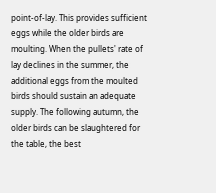point-of-lay. This provides sufficient eggs while the older birds are moulting. When the pullets' rate of lay declines in the summer, the additional eggs from the moulted birds should sustain an adequate supply. The following autumn, the older birds can be slaughtered for the table, the best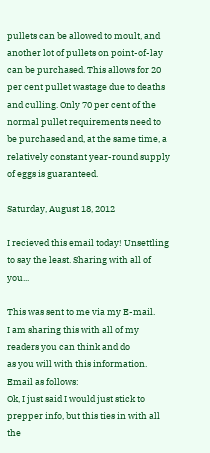pullets can be allowed to moult, and another lot of pullets on point-of-lay can be purchased. This allows for 20 per cent pullet wastage due to deaths and culling. Only 70 per cent of the normal pullet requirements need to be purchased and, at the same time, a relatively constant year-round supply of eggs is guaranteed.

Saturday, August 18, 2012

I recieved this email today! Unsettling to say the least. Sharing with all of you...

This was sent to me via my E-mail.
I am sharing this with all of my
readers you can think and do
as you will with this information.
Email as follows:
Ok, I just said I would just stick to prepper info, but this ties in with all the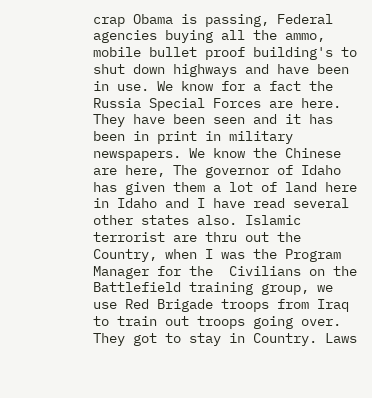crap Obama is passing, Federal agencies buying all the ammo, mobile bullet proof building's to shut down highways and have been in use. We know for a fact the Russia Special Forces are here. They have been seen and it has been in print in military newspapers. We know the Chinese are here, The governor of Idaho has given them a lot of land here in Idaho and I have read several other states also. Islamic terrorist are thru out the Country, when I was the Program Manager for the  Civilians on the Battlefield training group, we use Red Brigade troops from Iraq to train out troops going over. They got to stay in Country. Laws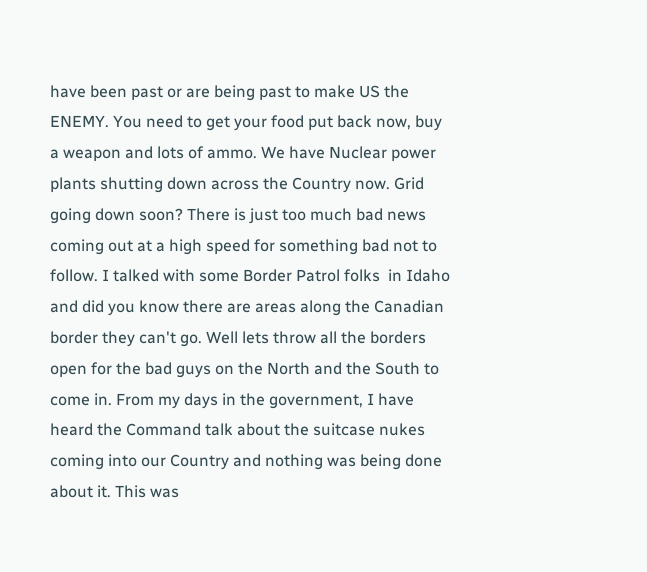have been past or are being past to make US the ENEMY. You need to get your food put back now, buy a weapon and lots of ammo. We have Nuclear power plants shutting down across the Country now. Grid going down soon? There is just too much bad news coming out at a high speed for something bad not to follow. I talked with some Border Patrol folks  in Idaho and did you know there are areas along the Canadian border they can't go. Well lets throw all the borders open for the bad guys on the North and the South to come in. From my days in the government, I have heard the Command talk about the suitcase nukes coming into our Country and nothing was being done about it. This was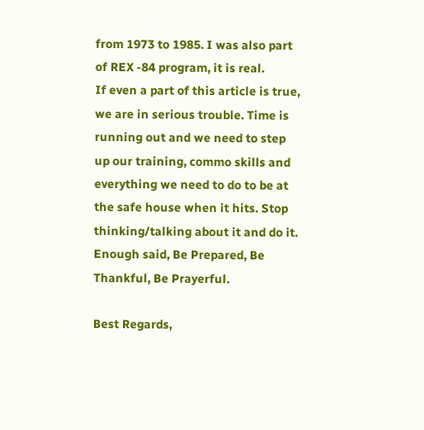from 1973 to 1985. I was also part of REX -84 program, it is real.
If even a part of this article is true, we are in serious trouble. Time is running out and we need to step up our training, commo skills and everything we need to do to be at the safe house when it hits. Stop thinking/talking about it and do it. Enough said, Be Prepared, Be Thankful, Be Prayerful.

Best Regards,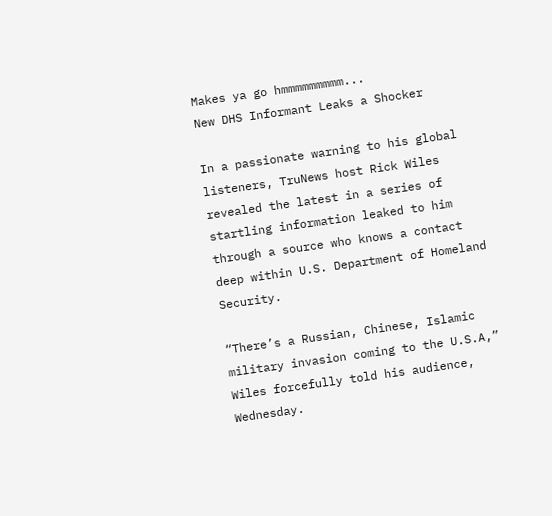Makes ya go hmmmmmmmmm...
New DHS Informant Leaks a Shocker

In a passionate warning to his global listeners, TruNews host Rick Wiles revealed the latest in a series of startling information leaked to him through a source who knows a contact deep within U.S. Department of Homeland Security.

“There’s a Russian, Chinese, Islamic military invasion coming to the U.S.A,” Wiles forcefully told his audience, Wednesday.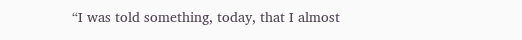“I was told something, today, that I almost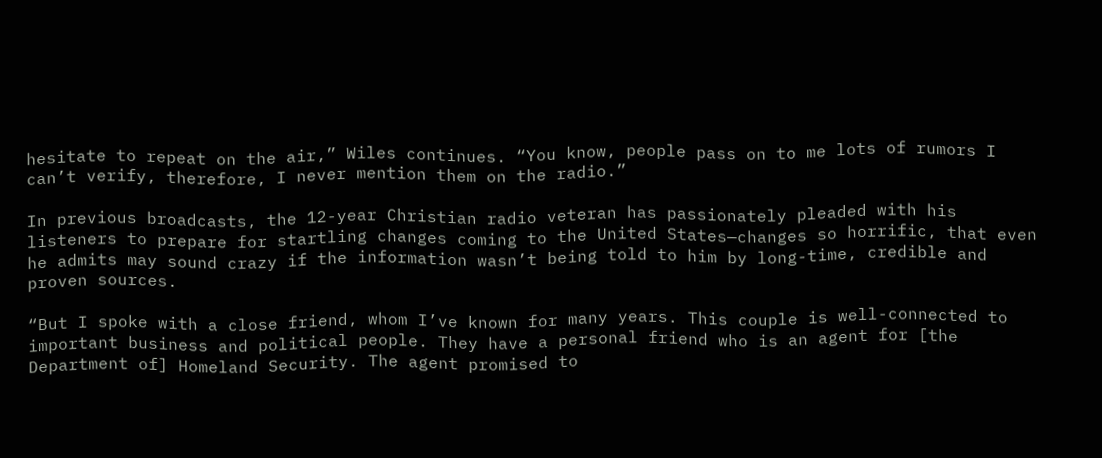hesitate to repeat on the air,” Wiles continues. “You know, people pass on to me lots of rumors I can’t verify, therefore, I never mention them on the radio.”

In previous broadcasts, the 12-year Christian radio veteran has passionately pleaded with his listeners to prepare for startling changes coming to the United States—changes so horrific, that even he admits may sound crazy if the information wasn’t being told to him by long-time, credible and proven sources.

“But I spoke with a close friend, whom I’ve known for many years. This couple is well-connected to important business and political people. They have a personal friend who is an agent for [the Department of] Homeland Security. The agent promised to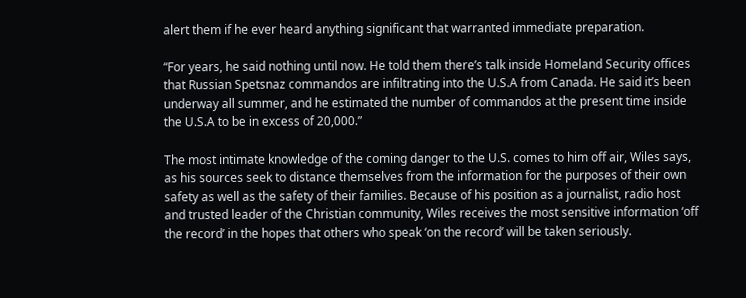alert them if he ever heard anything significant that warranted immediate preparation.

“For years, he said nothing until now. He told them there’s talk inside Homeland Security offices that Russian Spetsnaz commandos are infiltrating into the U.S.A from Canada. He said it’s been underway all summer, and he estimated the number of commandos at the present time inside the U.S.A to be in excess of 20,000.”

The most intimate knowledge of the coming danger to the U.S. comes to him off air, Wiles says, as his sources seek to distance themselves from the information for the purposes of their own safety as well as the safety of their families. Because of his position as a journalist, radio host and trusted leader of the Christian community, Wiles receives the most sensitive information ‘off the record’ in the hopes that others who speak ‘on the record’ will be taken seriously.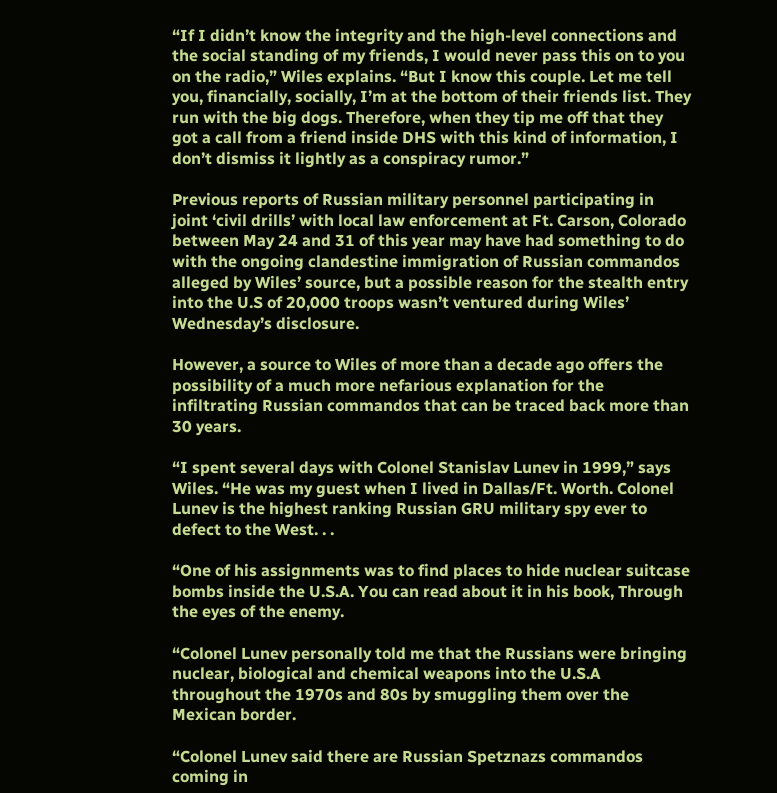“If I didn’t know the integrity and the high-level connections and the social standing of my friends, I would never pass this on to you on the radio,” Wiles explains. “But I know this couple. Let me tell you, financially, socially, I’m at the bottom of their friends list. They run with the big dogs. Therefore, when they tip me off that they got a call from a friend inside DHS with this kind of information, I don’t dismiss it lightly as a conspiracy rumor.”

Previous reports of Russian military personnel participating in joint ‘civil drills’ with local law enforcement at Ft. Carson, Colorado between May 24 and 31 of this year may have had something to do with the ongoing clandestine immigration of Russian commandos alleged by Wiles’ source, but a possible reason for the stealth entry into the U.S of 20,000 troops wasn’t ventured during Wiles’ Wednesday’s disclosure.

However, a source to Wiles of more than a decade ago offers the possibility of a much more nefarious explanation for the infiltrating Russian commandos that can be traced back more than 30 years.

“I spent several days with Colonel Stanislav Lunev in 1999,” says Wiles. “He was my guest when I lived in Dallas/Ft. Worth. Colonel Lunev is the highest ranking Russian GRU military spy ever to defect to the West. . .

“One of his assignments was to find places to hide nuclear suitcase bombs inside the U.S.A. You can read about it in his book, Through the eyes of the enemy.

“Colonel Lunev personally told me that the Russians were bringing nuclear, biological and chemical weapons into the U.S.A throughout the 1970s and 80s by smuggling them over the Mexican border.

“Colonel Lunev said there are Russian Spetznazs commandos coming in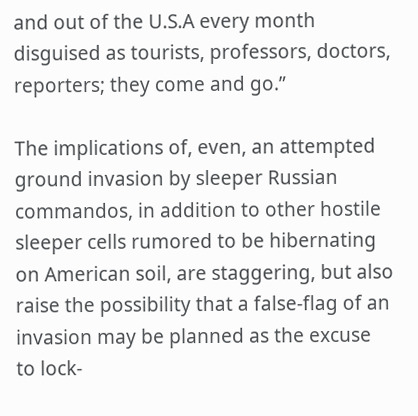and out of the U.S.A every month disguised as tourists, professors, doctors, reporters; they come and go.”

The implications of, even, an attempted ground invasion by sleeper Russian commandos, in addition to other hostile sleeper cells rumored to be hibernating on American soil, are staggering, but also raise the possibility that a false-flag of an invasion may be planned as the excuse to lock-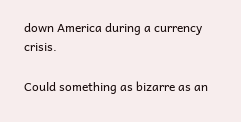down America during a currency crisis.

Could something as bizarre as an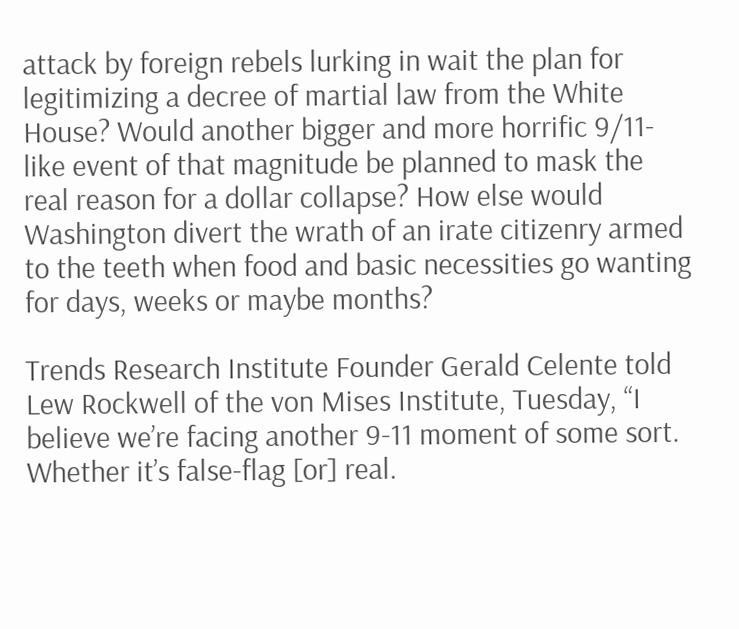attack by foreign rebels lurking in wait the plan for legitimizing a decree of martial law from the White House? Would another bigger and more horrific 9/11-like event of that magnitude be planned to mask the real reason for a dollar collapse? How else would Washington divert the wrath of an irate citizenry armed to the teeth when food and basic necessities go wanting for days, weeks or maybe months?

Trends Research Institute Founder Gerald Celente told Lew Rockwell of the von Mises Institute, Tuesday, “I believe we’re facing another 9-11 moment of some sort. Whether it’s false-flag [or] real.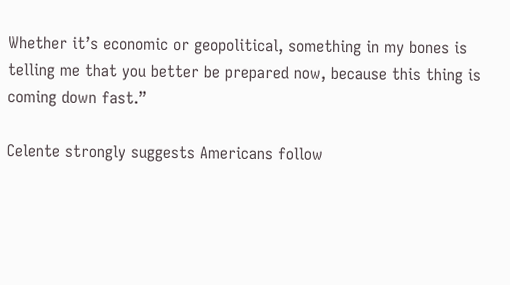Whether it’s economic or geopolitical, something in my bones is telling me that you better be prepared now, because this thing is coming down fast.”

Celente strongly suggests Americans follow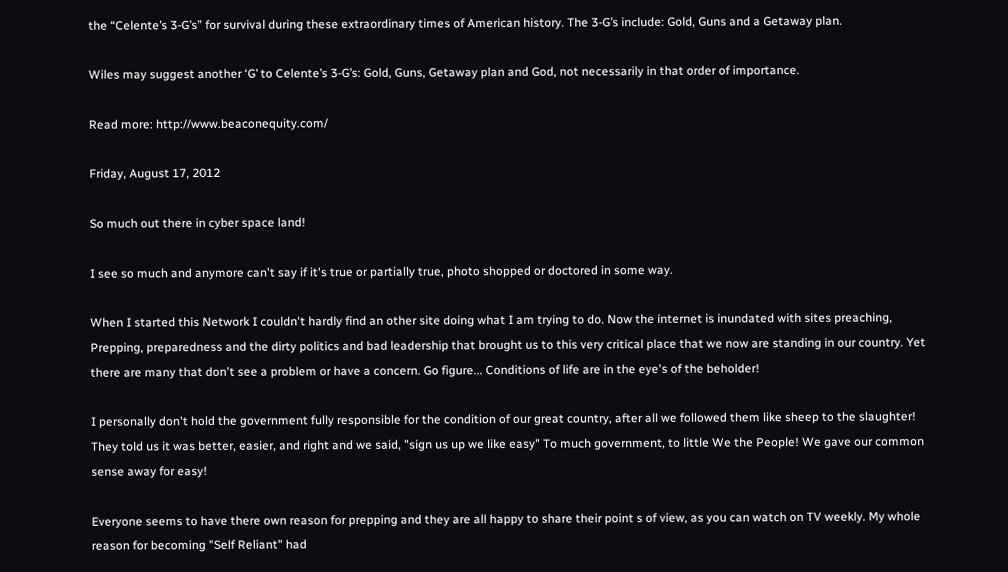the “Celente’s 3-G’s” for survival during these extraordinary times of American history. The 3-G’s include: Gold, Guns and a Getaway plan.

Wiles may suggest another ‘G’ to Celente’s 3-G’s: Gold, Guns, Getaway plan and God, not necessarily in that order of importance.

Read more: http://www.beaconequity.com/

Friday, August 17, 2012

So much out there in cyber space land!

I see so much and anymore can't say if it's true or partially true, photo shopped or doctored in some way.

When I started this Network I couldn't hardly find an other site doing what I am trying to do. Now the internet is inundated with sites preaching, Prepping, preparedness and the dirty politics and bad leadership that brought us to this very critical place that we now are standing in our country. Yet there are many that don't see a problem or have a concern. Go figure... Conditions of life are in the eye's of the beholder!

I personally don't hold the government fully responsible for the condition of our great country, after all we followed them like sheep to the slaughter! They told us it was better, easier, and right and we said, "sign us up we like easy" To much government, to little We the People! We gave our common sense away for easy!

Everyone seems to have there own reason for prepping and they are all happy to share their point s of view, as you can watch on TV weekly. My whole reason for becoming "Self Reliant" had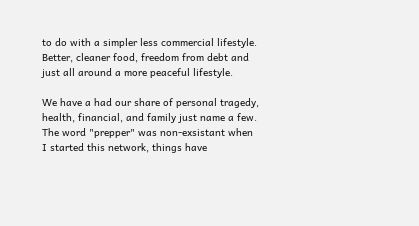to do with a simpler less commercial lifestyle. Better, cleaner food, freedom from debt and just all around a more peaceful lifestyle.

We have a had our share of personal tragedy, health, financial, and family just name a few. The word "prepper" was non-exsistant when I started this network, things have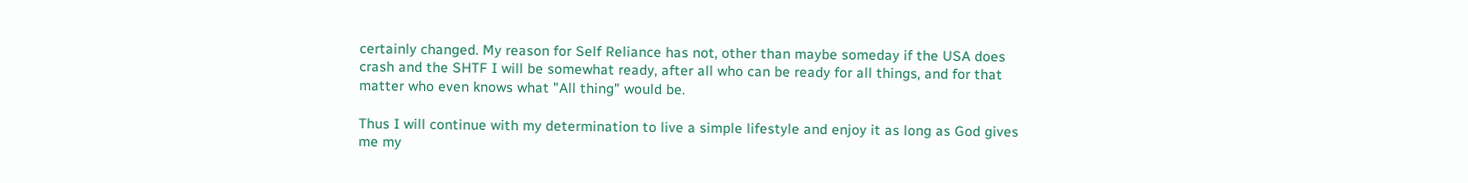certainly changed. My reason for Self Reliance has not, other than maybe someday if the USA does crash and the SHTF I will be somewhat ready, after all who can be ready for all things, and for that matter who even knows what "All thing" would be.

Thus I will continue with my determination to live a simple lifestyle and enjoy it as long as God gives me my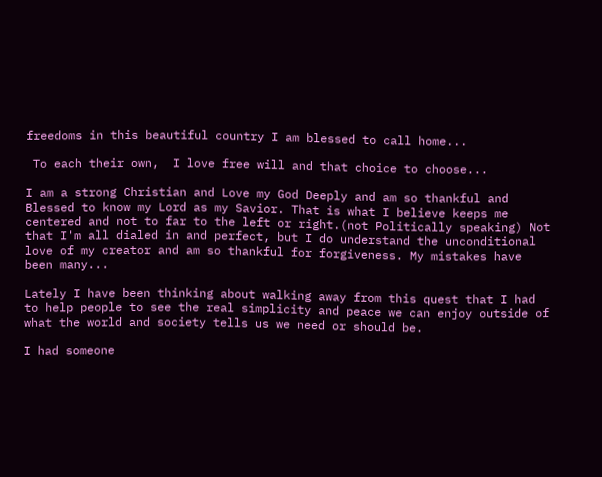freedoms in this beautiful country I am blessed to call home...

 To each their own,  I love free will and that choice to choose...

I am a strong Christian and Love my God Deeply and am so thankful and Blessed to know my Lord as my Savior. That is what I believe keeps me centered and not to far to the left or right.(not Politically speaking) Not that I'm all dialed in and perfect, but I do understand the unconditional love of my creator and am so thankful for forgiveness. My mistakes have been many...

Lately I have been thinking about walking away from this quest that I had to help people to see the real simplicity and peace we can enjoy outside of what the world and society tells us we need or should be.

I had someone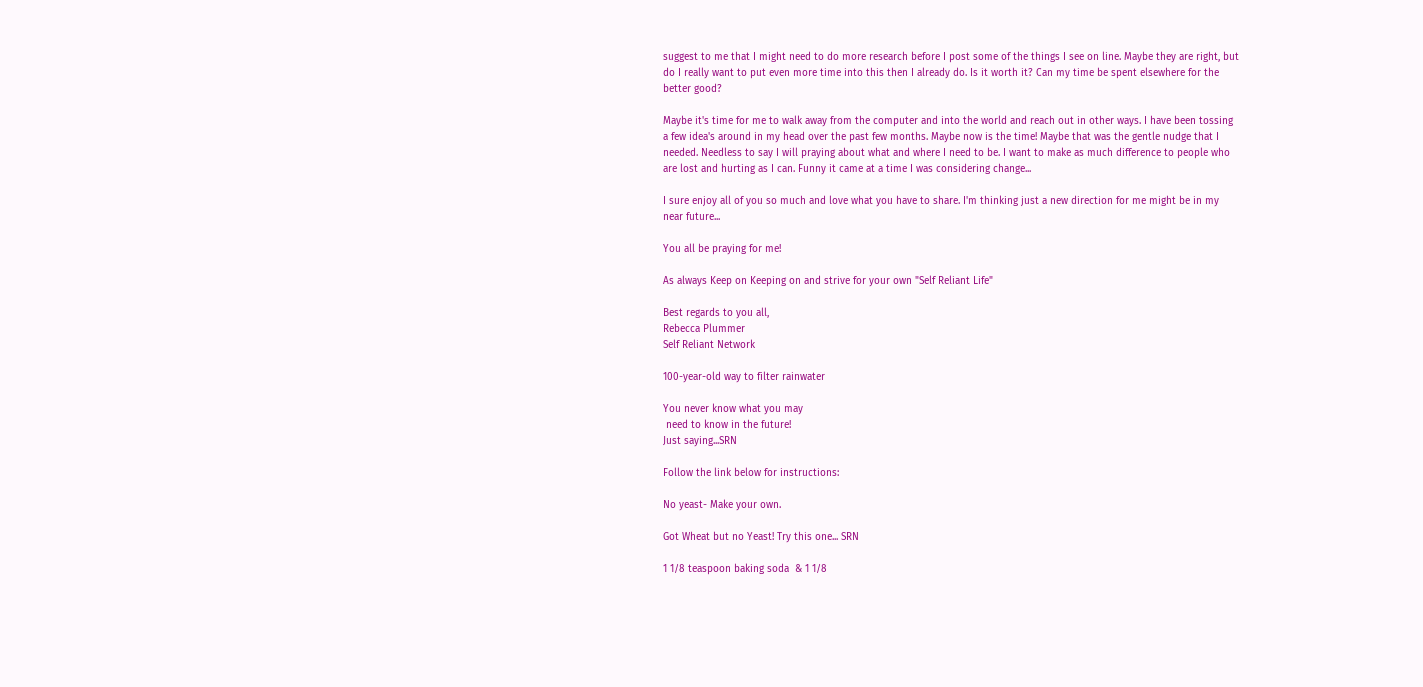suggest to me that I might need to do more research before I post some of the things I see on line. Maybe they are right, but do I really want to put even more time into this then I already do. Is it worth it? Can my time be spent elsewhere for the better good?

Maybe it's time for me to walk away from the computer and into the world and reach out in other ways. I have been tossing a few idea's around in my head over the past few months. Maybe now is the time! Maybe that was the gentle nudge that I needed. Needless to say I will praying about what and where I need to be. I want to make as much difference to people who are lost and hurting as I can. Funny it came at a time I was considering change...

I sure enjoy all of you so much and love what you have to share. I'm thinking just a new direction for me might be in my near future...

You all be praying for me!

As always Keep on Keeping on and strive for your own "Self Reliant Life"

Best regards to you all,
Rebecca Plummer
Self Reliant Network

100-year-old way to filter rainwater

You never know what you may
 need to know in the future!
Just saying...SRN

Follow the link below for instructions:

No yeast- Make your own.

Got Wheat but no Yeast! Try this one... SRN

1 1/8 teaspoon baking soda  & 1 1/8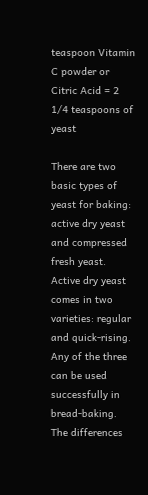teaspoon Vitamin C powder or Citric Acid = 2 1/4 teaspoons of yeast

There are two basic types of yeast for baking: active dry yeast and compressed fresh yeast. Active dry yeast comes in two varieties: regular and quick-rising. Any of the three can be used successfully in bread-baking.
The differences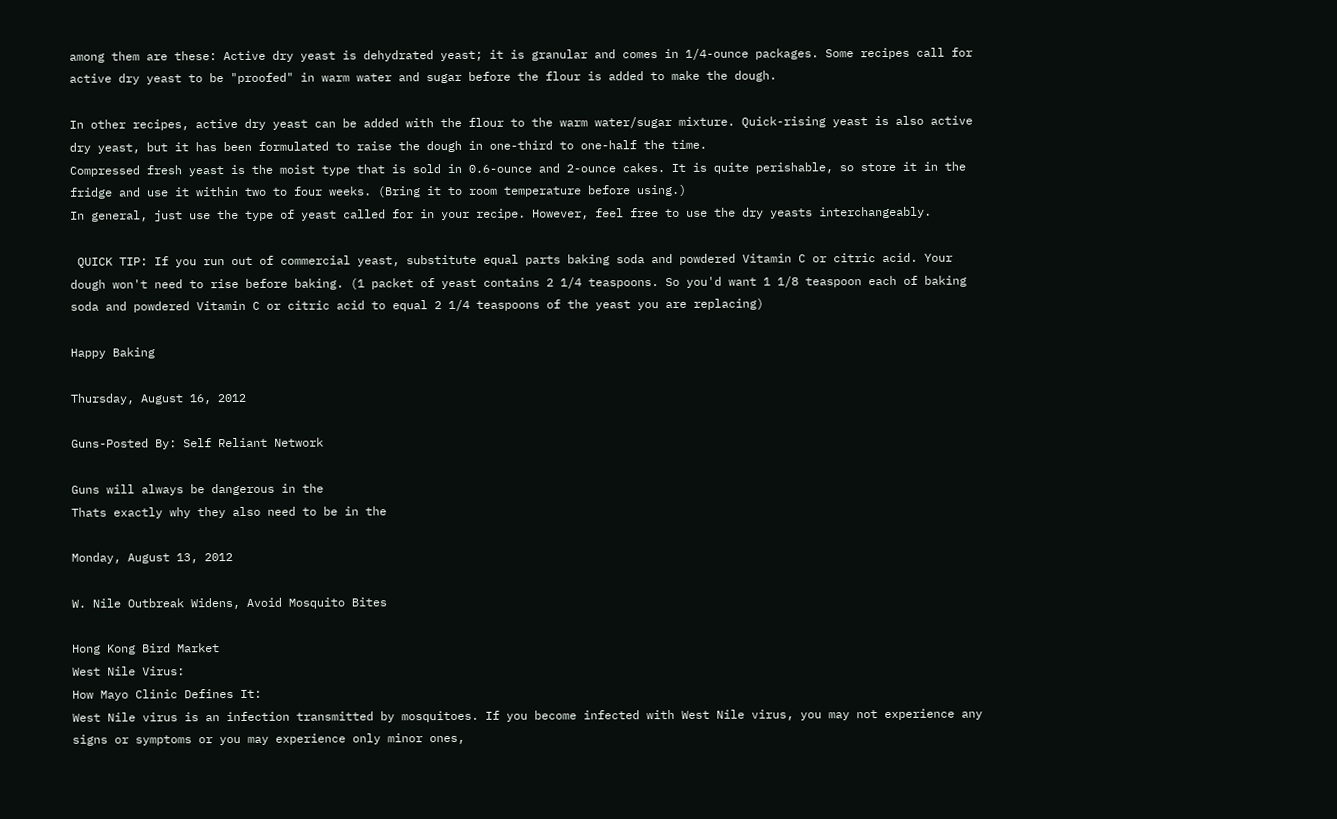among them are these: Active dry yeast is dehydrated yeast; it is granular and comes in 1/4-ounce packages. Some recipes call for active dry yeast to be "proofed" in warm water and sugar before the flour is added to make the dough.

In other recipes, active dry yeast can be added with the flour to the warm water/sugar mixture. Quick-rising yeast is also active dry yeast, but it has been formulated to raise the dough in one-third to one-half the time.
Compressed fresh yeast is the moist type that is sold in 0.6-ounce and 2-ounce cakes. It is quite perishable, so store it in the fridge and use it within two to four weeks. (Bring it to room temperature before using.)
In general, just use the type of yeast called for in your recipe. However, feel free to use the dry yeasts interchangeably.

 QUICK TIP: If you run out of commercial yeast, substitute equal parts baking soda and powdered Vitamin C or citric acid. Your dough won't need to rise before baking. (1 packet of yeast contains 2 1/4 teaspoons. So you'd want 1 1/8 teaspoon each of baking soda and powdered Vitamin C or citric acid to equal 2 1/4 teaspoons of the yeast you are replacing)

Happy Baking

Thursday, August 16, 2012

Guns-Posted By: Self Reliant Network

Guns will always be dangerous in the
Thats exactly why they also need to be in the

Monday, August 13, 2012

W. Nile Outbreak Widens, Avoid Mosquito Bites

Hong Kong Bird Market
West Nile Virus:
How Mayo Clinic Defines It:
West Nile virus is an infection transmitted by mosquitoes. If you become infected with West Nile virus, you may not experience any signs or symptoms or you may experience only minor ones,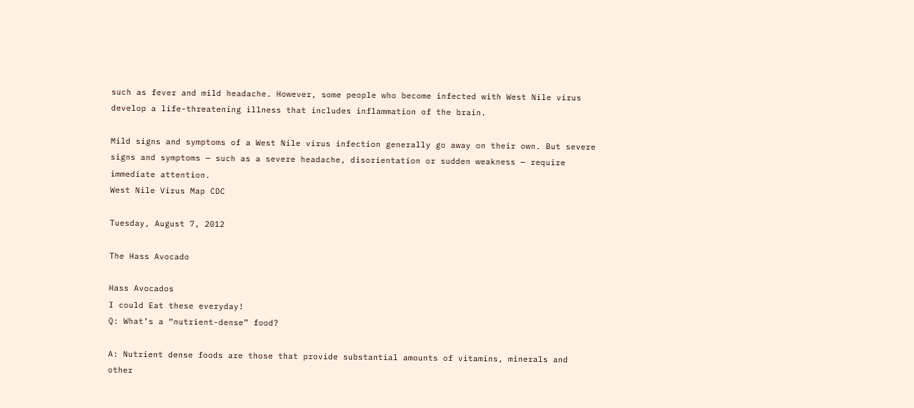such as fever and mild headache. However, some people who become infected with West Nile virus develop a life-threatening illness that includes inflammation of the brain.

Mild signs and symptoms of a West Nile virus infection generally go away on their own. But severe signs and symptoms — such as a severe headache, disorientation or sudden weakness — require immediate attention.
West Nile Virus Map CDC

Tuesday, August 7, 2012

The Hass Avocado

Hass Avocados
I could Eat these everyday!
Q: What’s a “nutrient-dense” food?

A: Nutrient dense foods are those that provide substantial amounts of vitamins, minerals and other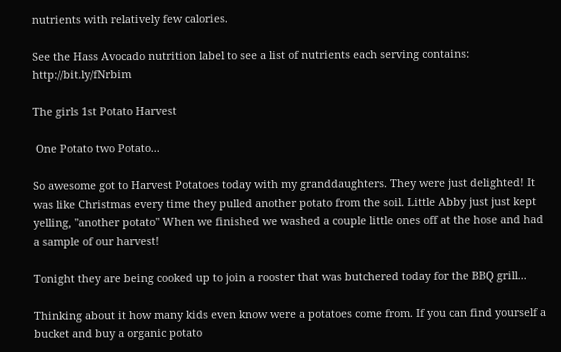nutrients with relatively few calories.

See the Hass Avocado nutrition label to see a list of nutrients each serving contains: http://bit.ly/fNrbim

The girls 1st Potato Harvest

 One Potato two Potato...

So awesome got to Harvest Potatoes today with my granddaughters. They were just delighted! It was like Christmas every time they pulled another potato from the soil. Little Abby just just kept yelling, "another potato" When we finished we washed a couple little ones off at the hose and had a sample of our harvest!

Tonight they are being cooked up to join a rooster that was butchered today for the BBQ grill...

Thinking about it how many kids even know were a potatoes come from. If you can find yourself a bucket and buy a organic potato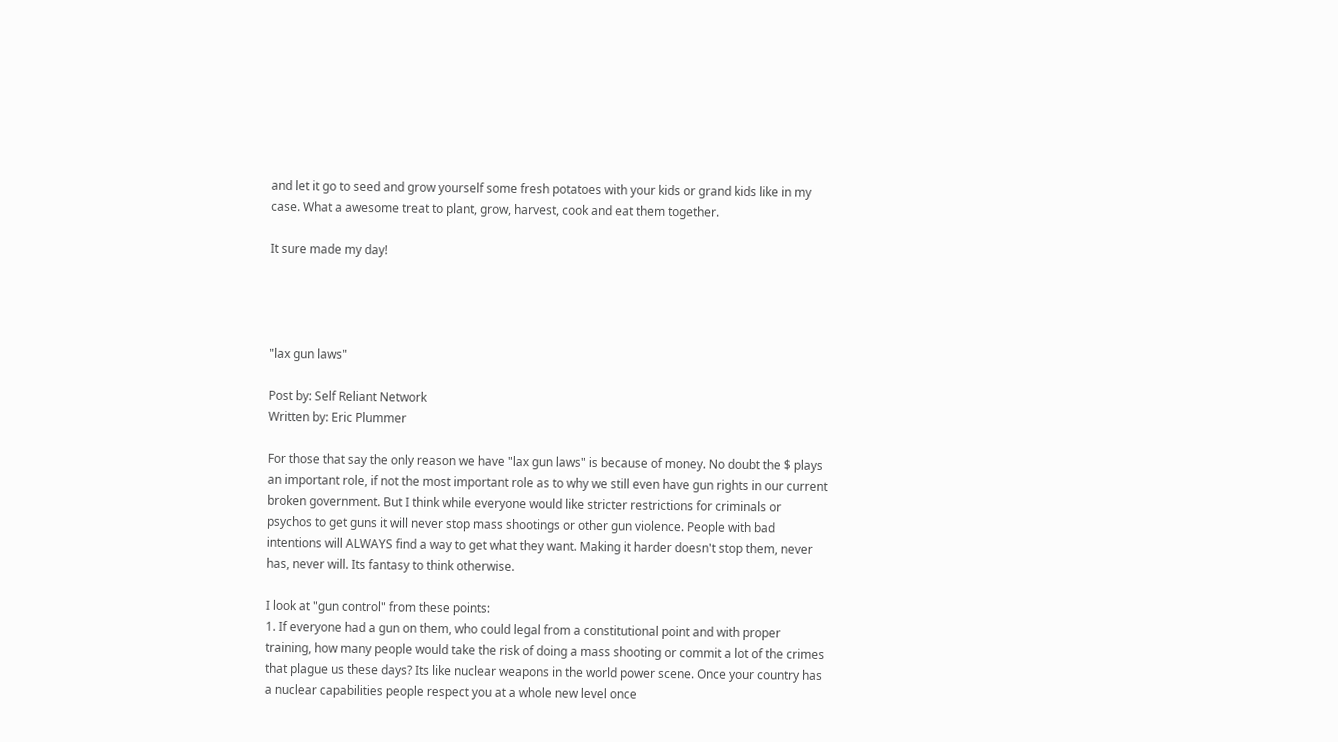and let it go to seed and grow yourself some fresh potatoes with your kids or grand kids like in my case. What a awesome treat to plant, grow, harvest, cook and eat them together.

It sure made my day!




"lax gun laws"

Post by: Self Reliant Network
Written by: Eric Plummer

For those that say the only reason we have "lax gun laws" is because of money. No doubt the $ plays an important role, if not the most important role as to why we still even have gun rights in our current broken government. But I think while everyone would like stricter restrictions for criminals or psychos to get guns it will never stop mass shootings or other gun violence. People with bad intentions will ALWAYS find a way to get what they want. Making it harder doesn't stop them, never has, never will. Its fantasy to think otherwise.

I look at "gun control" from these points:
1. If everyone had a gun on them, who could legal from a constitutional point and with proper training, how many people would take the risk of doing a mass shooting or commit a lot of the crimes that plague us these days? Its like nuclear weapons in the world power scene. Once your country has a nuclear capabilities people respect you at a whole new level once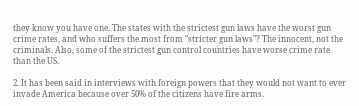they know you have one. The states with the strictest gun laws have the worst gun crime rates, and who suffers the most from "stricter gun laws"? The innocent, not the criminals. Also, some of the strictest gun control countries have worse crime rate than the US.

2. It has been said in interviews with foreign powers that they would not want to ever invade America because over 50% of the citizens have fire arms.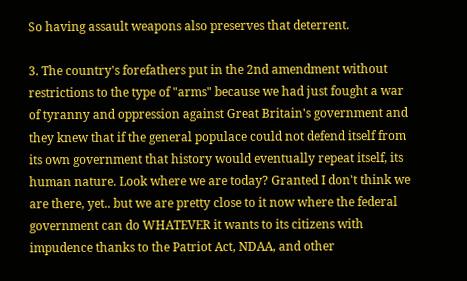So having assault weapons also preserves that deterrent.

3. The country's forefathers put in the 2nd amendment without restrictions to the type of "arms" because we had just fought a war of tyranny and oppression against Great Britain's government and they knew that if the general populace could not defend itself from its own government that history would eventually repeat itself, its human nature. Look where we are today? Granted I don't think we are there, yet.. but we are pretty close to it now where the federal government can do WHATEVER it wants to its citizens with impudence thanks to the Patriot Act, NDAA, and other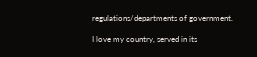regulations/departments of government.

I love my country, served in its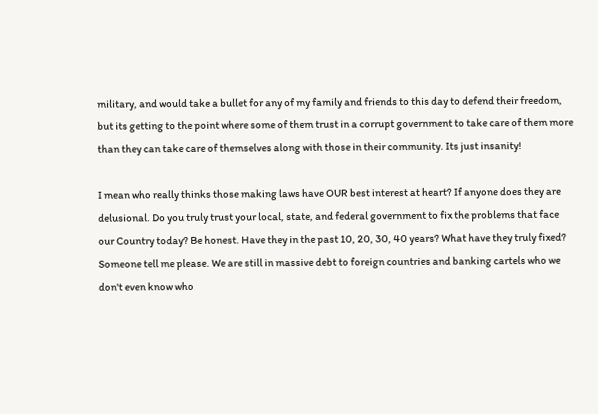military, and would take a bullet for any of my family and friends to this day to defend their freedom, but its getting to the point where some of them trust in a corrupt government to take care of them more than they can take care of themselves along with those in their community. Its just insanity!

I mean who really thinks those making laws have OUR best interest at heart? If anyone does they are delusional. Do you truly trust your local, state, and federal government to fix the problems that face our Country today? Be honest. Have they in the past 10, 20, 30, 40 years? What have they truly fixed? Someone tell me please. We are still in massive debt to foreign countries and banking cartels who we don't even know who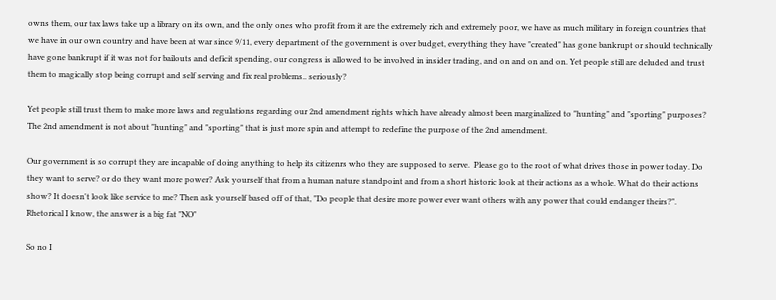owns them, our tax laws take up a library on its own, and the only ones who profit from it are the extremely rich and extremely poor, we have as much military in foreign countries that we have in our own country and have been at war since 9/11, every department of the government is over budget, everything they have "created" has gone bankrupt or should technically have gone bankrupt if it was not for bailouts and deficit spending, our congress is allowed to be involved in insider trading, and on and on and on. Yet people still are deluded and trust them to magically stop being corrupt and self serving and fix real problems.. seriously?

Yet people still trust them to make more laws and regulations regarding our 2nd amendment rights which have already almost been marginalized to "hunting" and "sporting" purposes? The 2nd amendment is not about "hunting" and "sporting" that is just more spin and attempt to redefine the purpose of the 2nd amendment.

Our government is so corrupt they are incapable of doing anything to help its citizenrs who they are supposed to serve.  Please go to the root of what drives those in power today. Do they want to serve? or do they want more power? Ask yourself that from a human nature standpoint and from a short historic look at their actions as a whole. What do their actions show? It doesn't look like service to me? Then ask yourself based off of that, "Do people that desire more power ever want others with any power that could endanger theirs?". Rhetorical I know, the answer is a big fat "NO"

So no I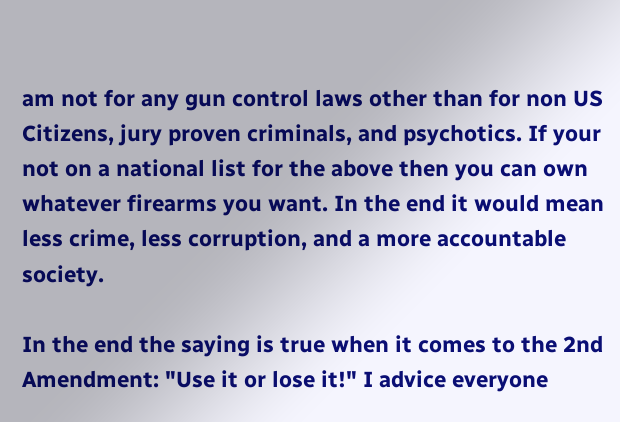am not for any gun control laws other than for non US Citizens, jury proven criminals, and psychotics. If your not on a national list for the above then you can own whatever firearms you want. In the end it would mean less crime, less corruption, and a more accountable society.

In the end the saying is true when it comes to the 2nd Amendment: "Use it or lose it!" I advice everyone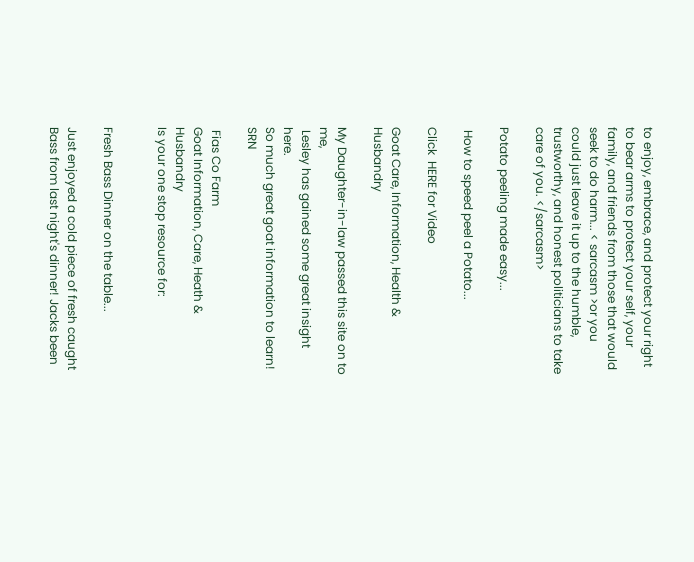to enjoy, embrace, and protect your right to bear arms to protect your self, your family, and friends from those that would seek to do harm... < sarcasm >or you could just leave it up to the humble, trustworthy, and honest politicians to take care of you. </sarcasm>

Potato peeling made easy...

 How to speed peel a Potato...

Click  HERE for Video

Goat Care, Information, Health & Husbandry

My Daughter-in-law passed this site on to me,
 Lesley has gained some great insight here.
So much great goat information to learn! SRN

 Fias Co Farm
Goat Information, Care, Heath & Husbandry
Is your one stop resource for:


Fresh Bass Dinner on the table...

Just enjoyed a cold piece of fresh caught Bass from last night's dinner! Jacks been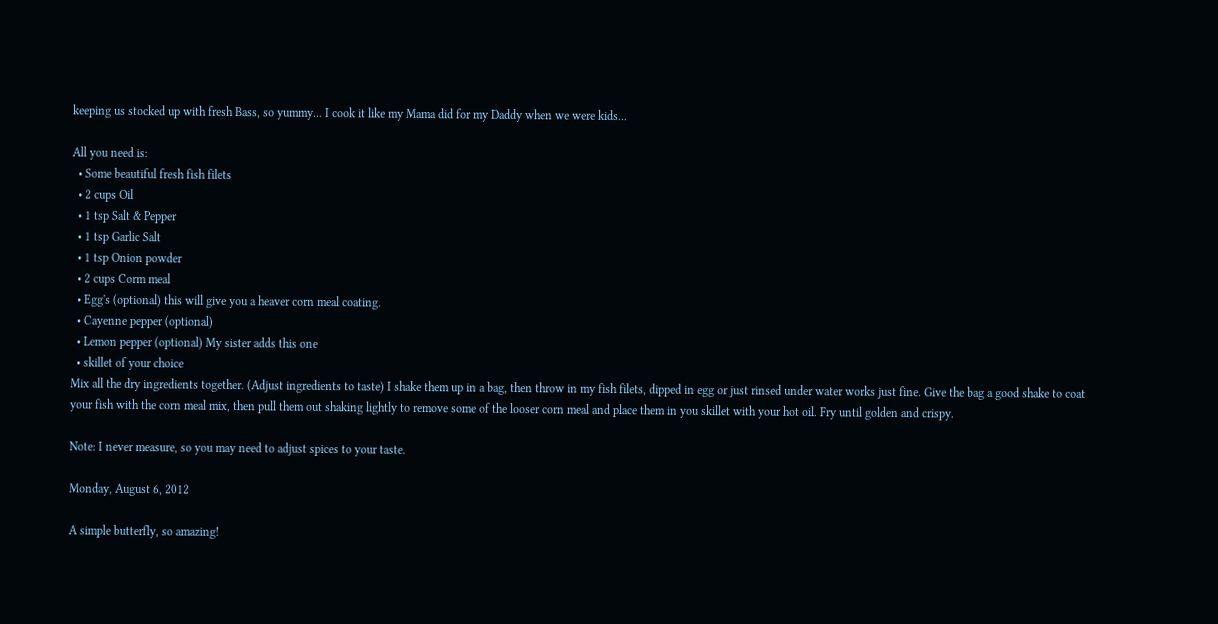keeping us stocked up with fresh Bass, so yummy... I cook it like my Mama did for my Daddy when we were kids...

All you need is:
  • Some beautiful fresh fish filets
  • 2 cups Oil
  • 1 tsp Salt & Pepper
  • 1 tsp Garlic Salt
  • 1 tsp Onion powder
  • 2 cups Corm meal
  • Egg's (optional) this will give you a heaver corn meal coating.
  • Cayenne pepper (optional)
  • Lemon pepper (optional) My sister adds this one
  • skillet of your choice
Mix all the dry ingredients together. (Adjust ingredients to taste) I shake them up in a bag, then throw in my fish filets, dipped in egg or just rinsed under water works just fine. Give the bag a good shake to coat your fish with the corn meal mix, then pull them out shaking lightly to remove some of the looser corn meal and place them in you skillet with your hot oil. Fry until golden and crispy.

Note: I never measure, so you may need to adjust spices to your taste.

Monday, August 6, 2012

A simple butterfly, so amazing!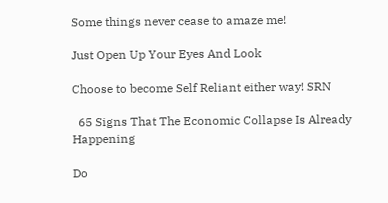Some things never cease to amaze me!

Just Open Up Your Eyes And Look

Choose to become Self Reliant either way! SRN

  65 Signs That The Economic Collapse Is Already Happening

Do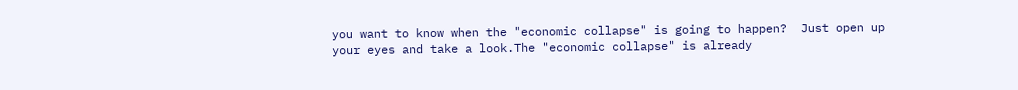you want to know when the "economic collapse" is going to happen?  Just open up your eyes and take a look.The "economic collapse" is already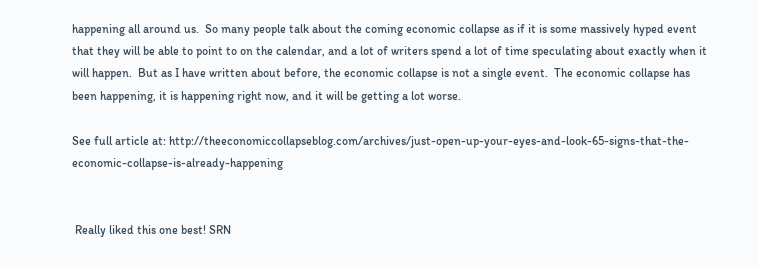happening all around us.  So many people talk about the coming economic collapse as if it is some massively hyped event that they will be able to point to on the calendar, and a lot of writers spend a lot of time speculating about exactly when it will happen.  But as I have written about before, the economic collapse is not a single event.  The economic collapse has been happening, it is happening right now, and it will be getting a lot worse.

See full article at: http://theeconomiccollapseblog.com/archives/just-open-up-your-eyes-and-look-65-signs-that-the-economic-collapse-is-already-happening


 Really liked this one best! SRN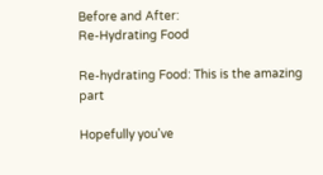Before and After:
Re-Hydrating Food

Re-hydrating Food: This is the amazing part

Hopefully you've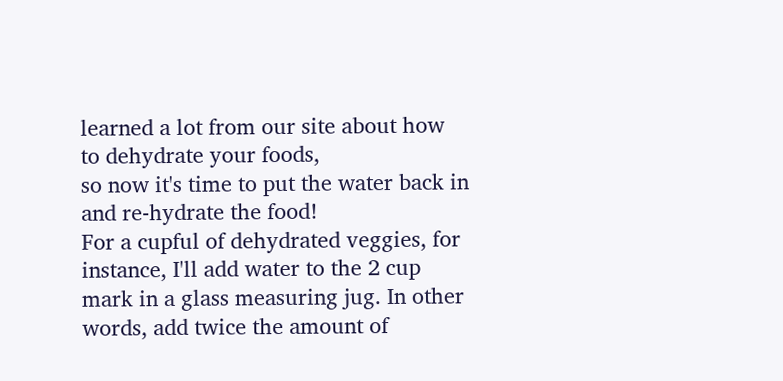learned a lot from our site about how to dehydrate your foods,
so now it's time to put the water back in and re-hydrate the food!
For a cupful of dehydrated veggies, for instance, I'll add water to the 2 cup mark in a glass measuring jug. In other words, add twice the amount of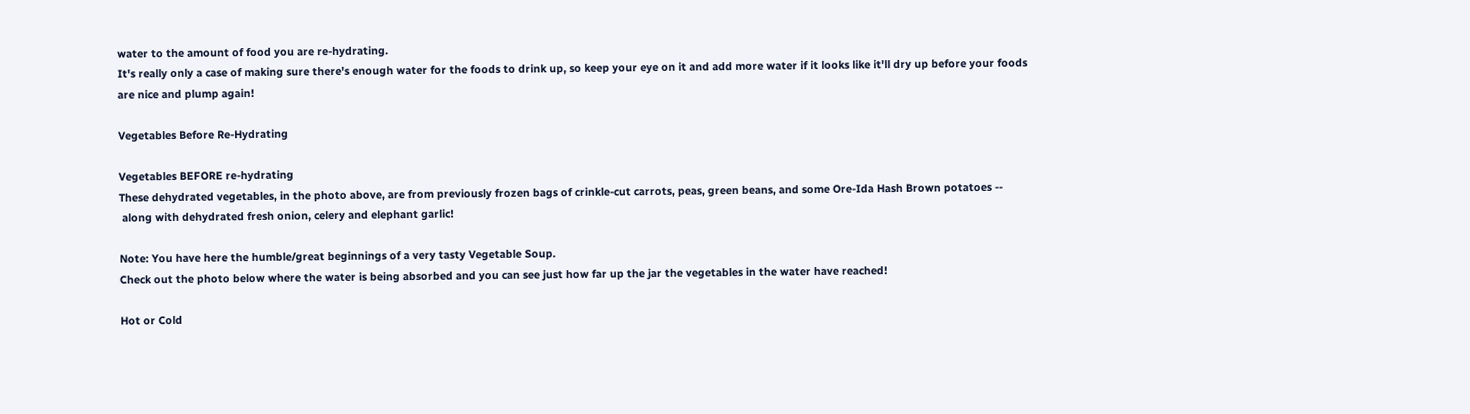water to the amount of food you are re-hydrating.
It's really only a case of making sure there's enough water for the foods to drink up, so keep your eye on it and add more water if it looks like it'll dry up before your foods are nice and plump again!

Vegetables Before Re-Hydrating

Vegetables BEFORE re-hydrating
These dehydrated vegetables, in the photo above, are from previously frozen bags of crinkle-cut carrots, peas, green beans, and some Ore-Ida Hash Brown potatoes --
 along with dehydrated fresh onion, celery and elephant garlic!

Note: You have here the humble/great beginnings of a very tasty Vegetable Soup.
Check out the photo below where the water is being absorbed and you can see just how far up the jar the vegetables in the water have reached!

Hot or Cold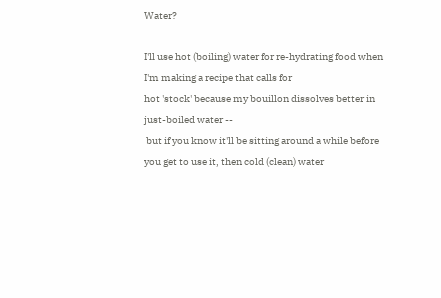Water?

I'll use hot (boiling) water for re-hydrating food when I'm making a recipe that calls for
hot 'stock' because my bouillon dissolves better in just-boiled water --
 but if you know it'll be sitting around a while before you get to use it, then cold (clean) water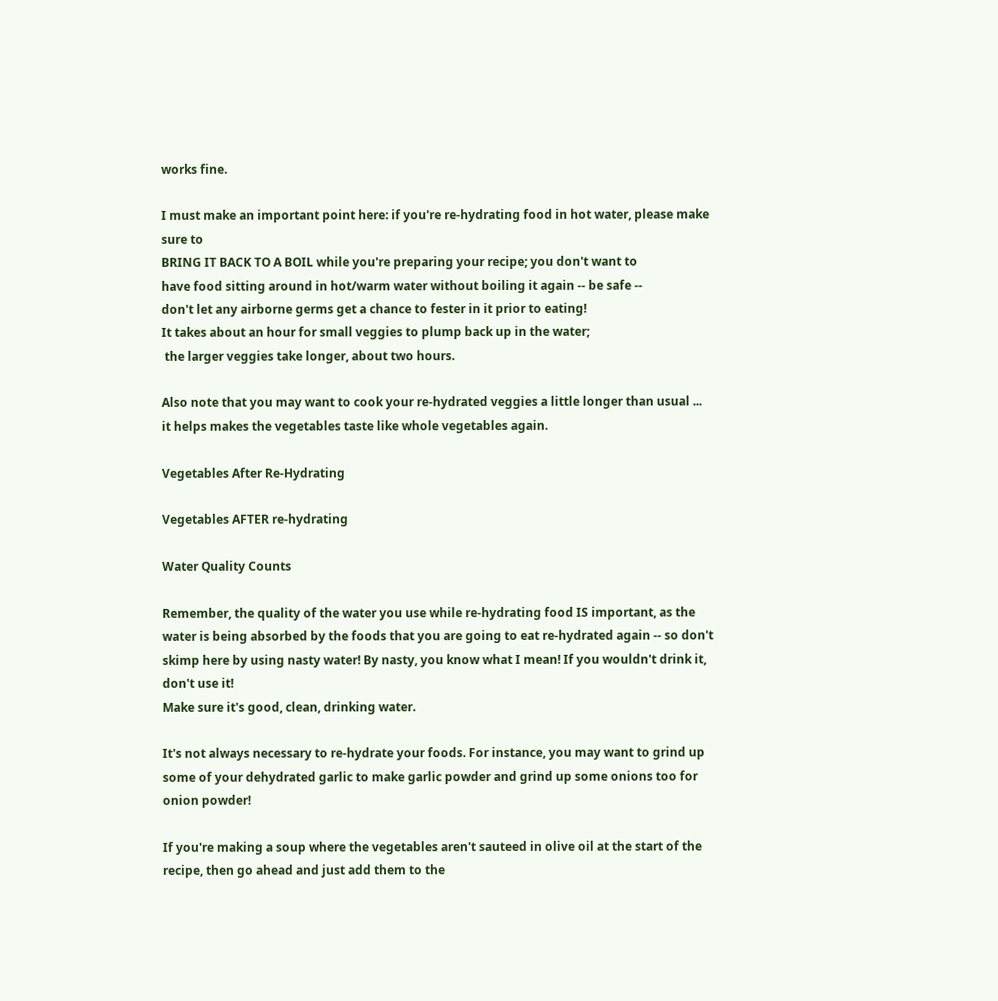works fine.

I must make an important point here: if you're re-hydrating food in hot water, please make sure to
BRING IT BACK TO A BOIL while you're preparing your recipe; you don't want to
have food sitting around in hot/warm water without boiling it again -- be safe --
don't let any airborne germs get a chance to fester in it prior to eating!
It takes about an hour for small veggies to plump back up in the water;
 the larger veggies take longer, about two hours.

Also note that you may want to cook your re-hydrated veggies a little longer than usual ...
it helps makes the vegetables taste like whole vegetables again.

Vegetables After Re-Hydrating

Vegetables AFTER re-hydrating

Water Quality Counts

Remember, the quality of the water you use while re-hydrating food IS important, as the water is being absorbed by the foods that you are going to eat re-hydrated again -- so don't skimp here by using nasty water! By nasty, you know what I mean! If you wouldn't drink it, don't use it!
Make sure it's good, clean, drinking water.

It's not always necessary to re-hydrate your foods. For instance, you may want to grind up some of your dehydrated garlic to make garlic powder and grind up some onions too for onion powder!

If you're making a soup where the vegetables aren't sauteed in olive oil at the start of the recipe, then go ahead and just add them to the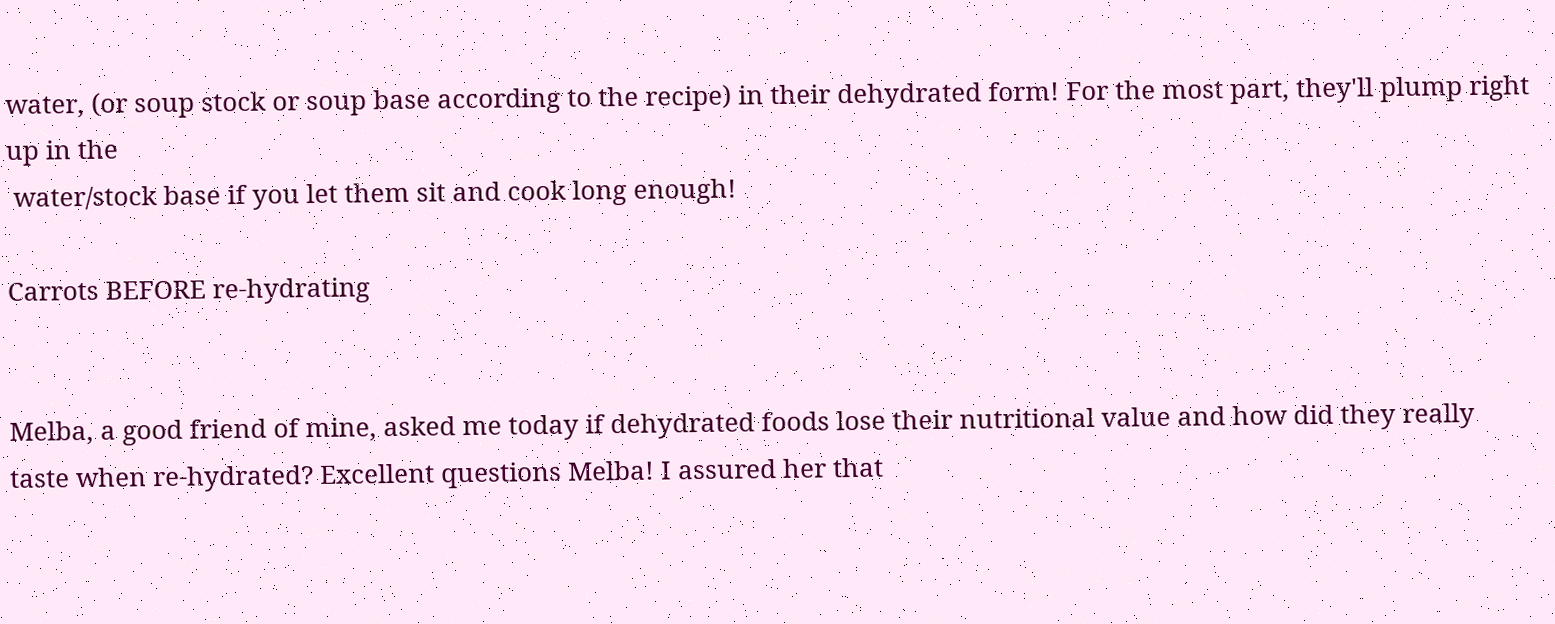water, (or soup stock or soup base according to the recipe) in their dehydrated form! For the most part, they'll plump right up in the
 water/stock base if you let them sit and cook long enough!

Carrots BEFORE re-hydrating


Melba, a good friend of mine, asked me today if dehydrated foods lose their nutritional value and how did they really taste when re-hydrated? Excellent questions Melba! I assured her that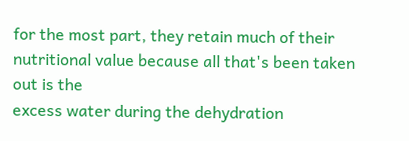for the most part, they retain much of their nutritional value because all that's been taken out is the
excess water during the dehydration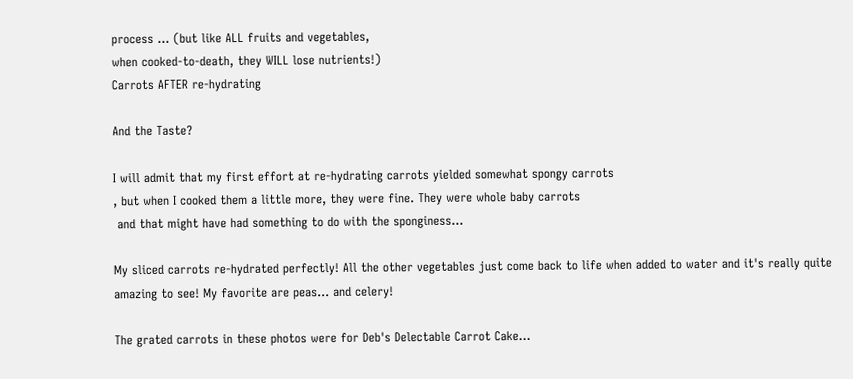process ... (but like ALL fruits and vegetables,
when cooked-to-death, they WILL lose nutrients!)
Carrots AFTER re-hydrating

And the Taste?

I will admit that my first effort at re-hydrating carrots yielded somewhat spongy carrots
, but when I cooked them a little more, they were fine. They were whole baby carrots
 and that might have had something to do with the sponginess...

My sliced carrots re-hydrated perfectly! All the other vegetables just come back to life when added to water and it's really quite amazing to see! My favorite are peas... and celery!

The grated carrots in these photos were for Deb's Delectable Carrot Cake...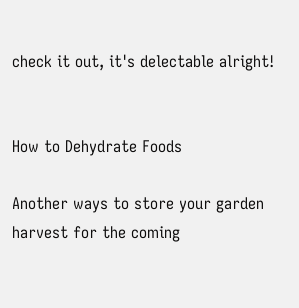check it out, it's delectable alright!


How to Dehydrate Foods

Another ways to store your garden harvest for the coming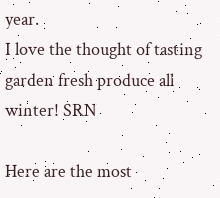year.
I love the thought of tasting garden fresh produce all winter! SRN

Here are the most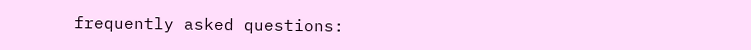frequently asked questions: